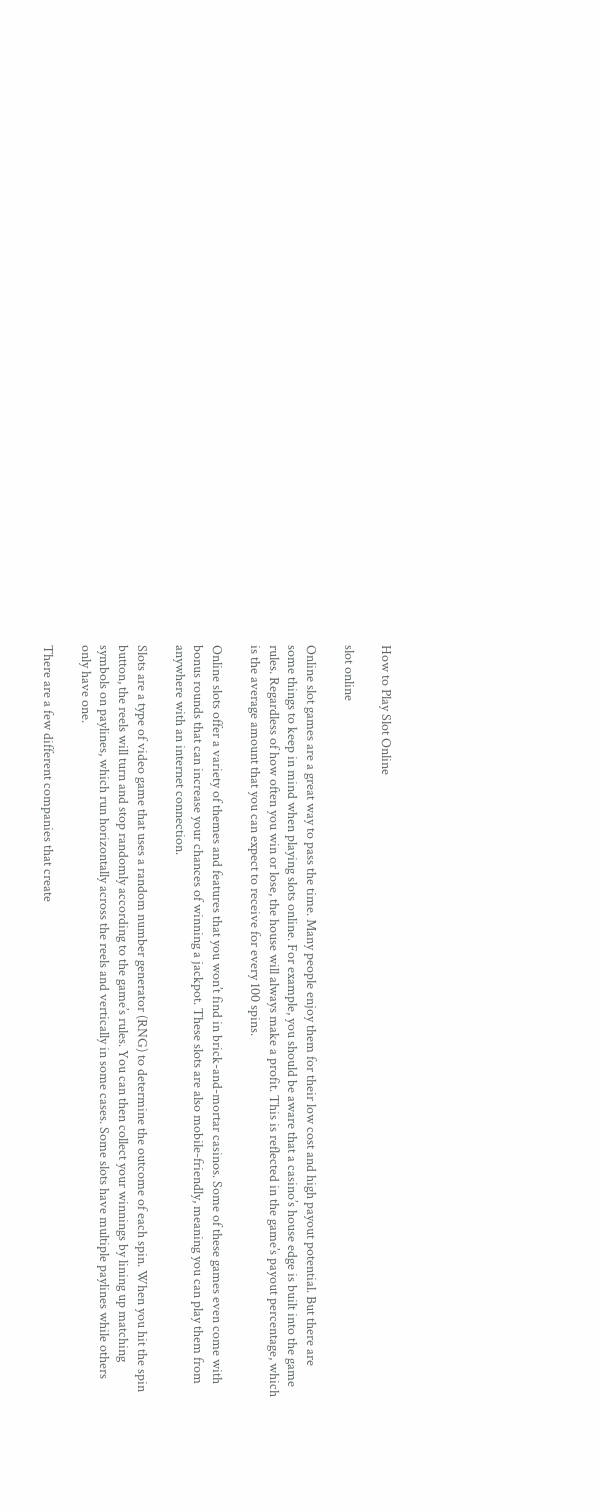How to Play Slot Online

slot online

Online slot games are a great way to pass the time. Many people enjoy them for their low cost and high payout potential. But there are some things to keep in mind when playing slots online. For example, you should be aware that a casino’s house edge is built into the game rules. Regardless of how often you win or lose, the house will always make a profit. This is reflected in the game’s payout percentage, which is the average amount that you can expect to receive for every 100 spins.

Online slots offer a variety of themes and features that you won’t find in brick-and-mortar casinos. Some of these games even come with bonus rounds that can increase your chances of winning a jackpot. These slots are also mobile-friendly, meaning you can play them from anywhere with an internet connection.

Slots are a type of video game that uses a random number generator (RNG) to determine the outcome of each spin. When you hit the spin button, the reels will turn and stop randomly according to the game’s rules. You can then collect your winnings by lining up matching symbols on paylines, which run horizontally across the reels and vertically in some cases. Some slots have multiple paylines while others only have one.

There are a few different companies that create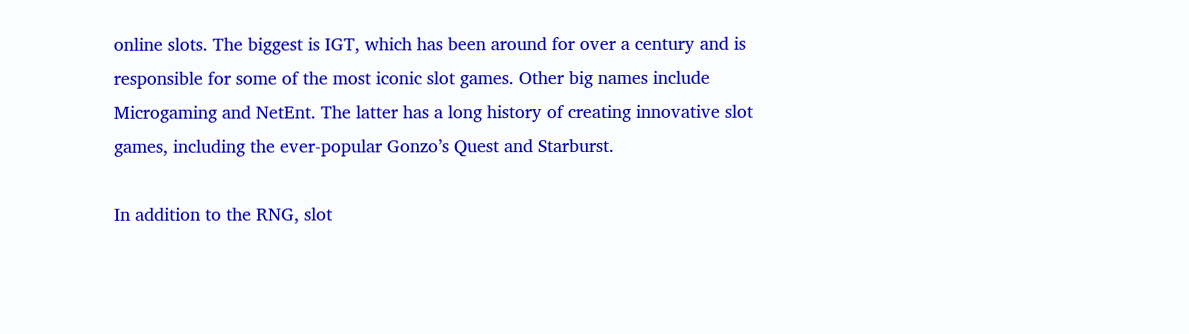online slots. The biggest is IGT, which has been around for over a century and is responsible for some of the most iconic slot games. Other big names include Microgaming and NetEnt. The latter has a long history of creating innovative slot games, including the ever-popular Gonzo’s Quest and Starburst.

In addition to the RNG, slot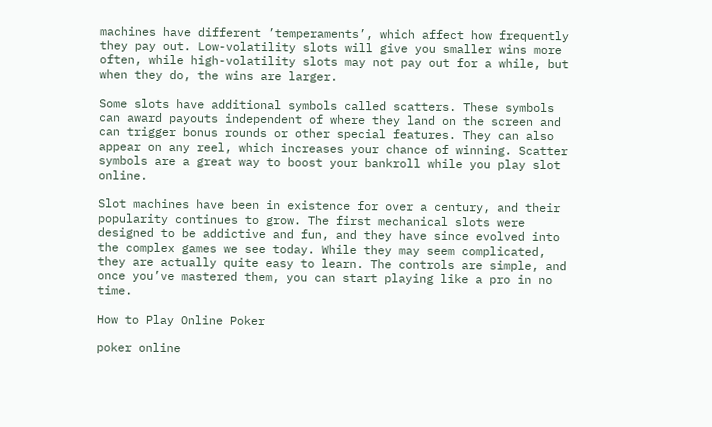machines have different ’temperaments’, which affect how frequently they pay out. Low-volatility slots will give you smaller wins more often, while high-volatility slots may not pay out for a while, but when they do, the wins are larger.

Some slots have additional symbols called scatters. These symbols can award payouts independent of where they land on the screen and can trigger bonus rounds or other special features. They can also appear on any reel, which increases your chance of winning. Scatter symbols are a great way to boost your bankroll while you play slot online.

Slot machines have been in existence for over a century, and their popularity continues to grow. The first mechanical slots were designed to be addictive and fun, and they have since evolved into the complex games we see today. While they may seem complicated, they are actually quite easy to learn. The controls are simple, and once you’ve mastered them, you can start playing like a pro in no time.

How to Play Online Poker

poker online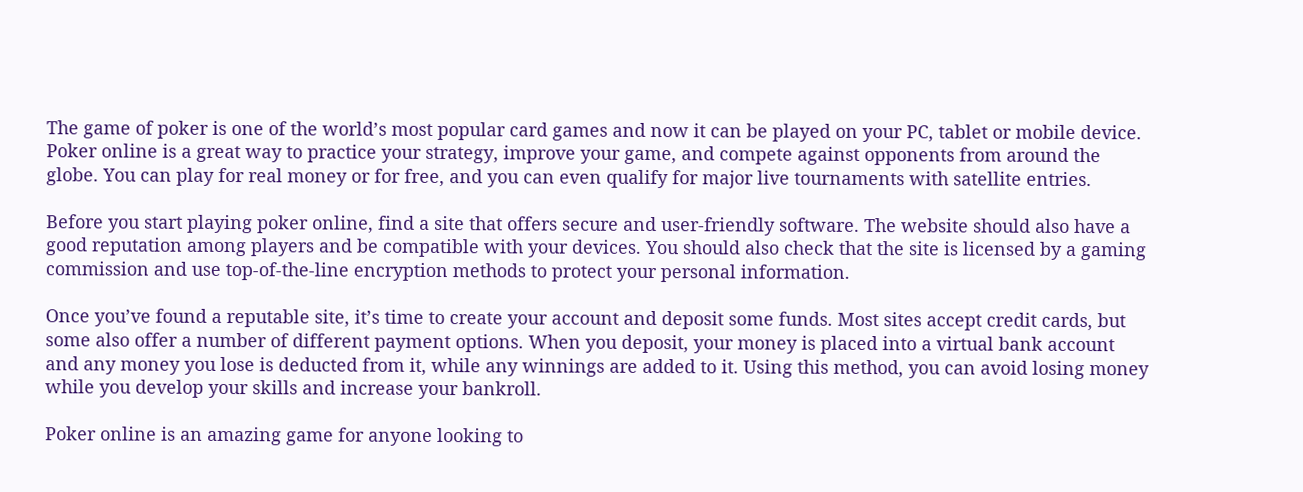The game of poker is one of the world’s most popular card games and now it can be played on your PC, tablet or mobile device. Poker online is a great way to practice your strategy, improve your game, and compete against opponents from around the globe. You can play for real money or for free, and you can even qualify for major live tournaments with satellite entries.

Before you start playing poker online, find a site that offers secure and user-friendly software. The website should also have a good reputation among players and be compatible with your devices. You should also check that the site is licensed by a gaming commission and use top-of-the-line encryption methods to protect your personal information.

Once you’ve found a reputable site, it’s time to create your account and deposit some funds. Most sites accept credit cards, but some also offer a number of different payment options. When you deposit, your money is placed into a virtual bank account and any money you lose is deducted from it, while any winnings are added to it. Using this method, you can avoid losing money while you develop your skills and increase your bankroll.

Poker online is an amazing game for anyone looking to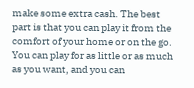make some extra cash. The best part is that you can play it from the comfort of your home or on the go. You can play for as little or as much as you want, and you can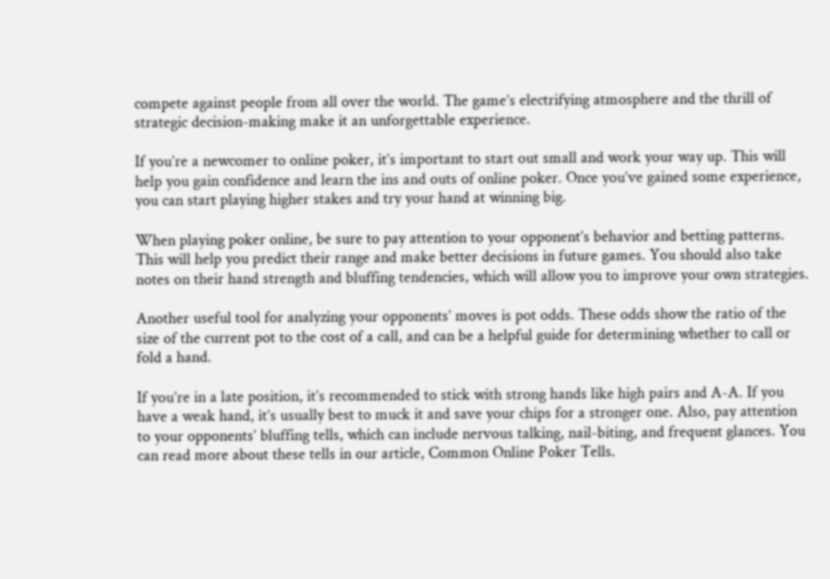compete against people from all over the world. The game’s electrifying atmosphere and the thrill of strategic decision-making make it an unforgettable experience.

If you’re a newcomer to online poker, it’s important to start out small and work your way up. This will help you gain confidence and learn the ins and outs of online poker. Once you’ve gained some experience, you can start playing higher stakes and try your hand at winning big.

When playing poker online, be sure to pay attention to your opponent’s behavior and betting patterns. This will help you predict their range and make better decisions in future games. You should also take notes on their hand strength and bluffing tendencies, which will allow you to improve your own strategies.

Another useful tool for analyzing your opponents’ moves is pot odds. These odds show the ratio of the size of the current pot to the cost of a call, and can be a helpful guide for determining whether to call or fold a hand.

If you’re in a late position, it’s recommended to stick with strong hands like high pairs and A-A. If you have a weak hand, it’s usually best to muck it and save your chips for a stronger one. Also, pay attention to your opponents’ bluffing tells, which can include nervous talking, nail-biting, and frequent glances. You can read more about these tells in our article, Common Online Poker Tells.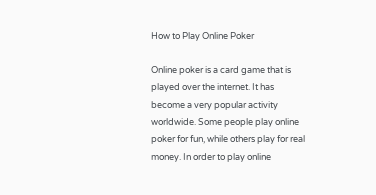How to Play Online Poker

Online poker is a card game that is played over the internet. It has become a very popular activity worldwide. Some people play online poker for fun, while others play for real money. In order to play online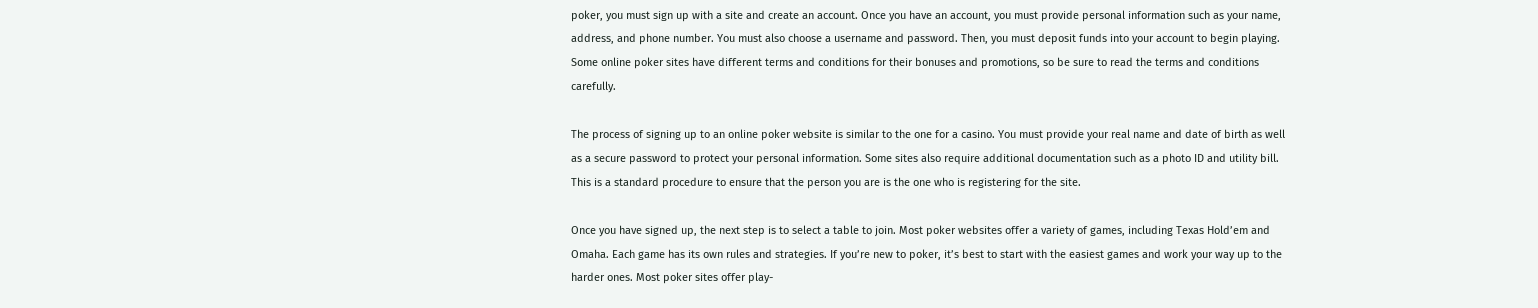poker, you must sign up with a site and create an account. Once you have an account, you must provide personal information such as your name, address, and phone number. You must also choose a username and password. Then, you must deposit funds into your account to begin playing. Some online poker sites have different terms and conditions for their bonuses and promotions, so be sure to read the terms and conditions carefully.

The process of signing up to an online poker website is similar to the one for a casino. You must provide your real name and date of birth as well as a secure password to protect your personal information. Some sites also require additional documentation such as a photo ID and utility bill. This is a standard procedure to ensure that the person you are is the one who is registering for the site.

Once you have signed up, the next step is to select a table to join. Most poker websites offer a variety of games, including Texas Hold’em and Omaha. Each game has its own rules and strategies. If you’re new to poker, it’s best to start with the easiest games and work your way up to the harder ones. Most poker sites offer play-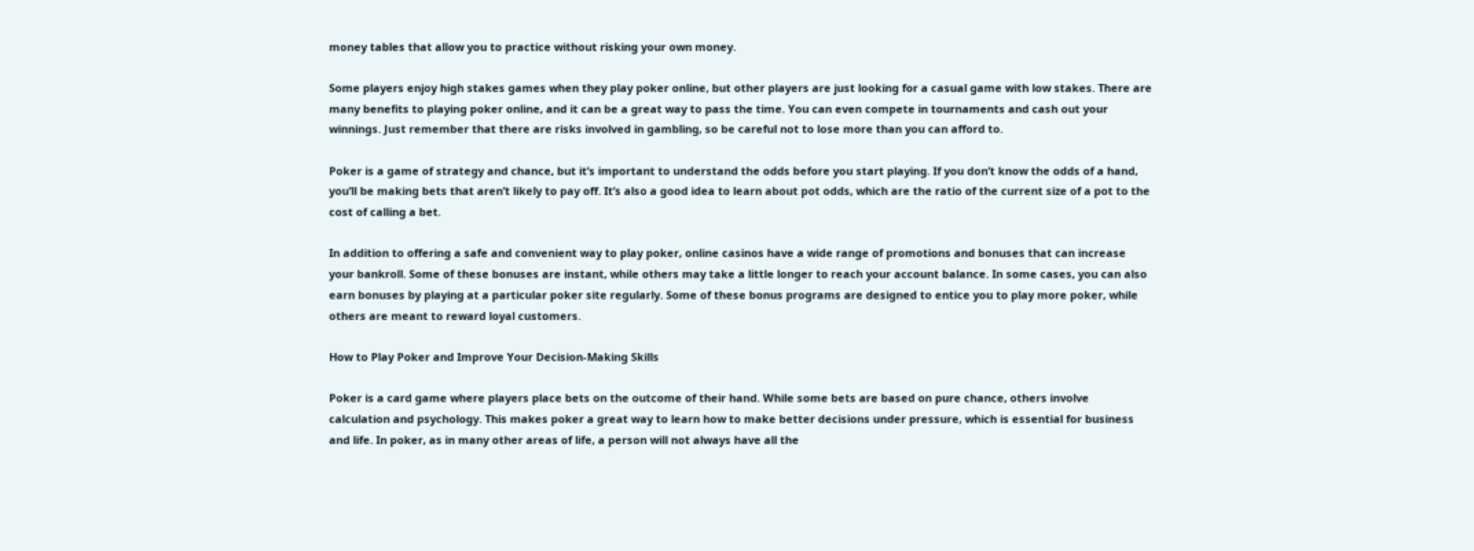money tables that allow you to practice without risking your own money.

Some players enjoy high stakes games when they play poker online, but other players are just looking for a casual game with low stakes. There are many benefits to playing poker online, and it can be a great way to pass the time. You can even compete in tournaments and cash out your winnings. Just remember that there are risks involved in gambling, so be careful not to lose more than you can afford to.

Poker is a game of strategy and chance, but it’s important to understand the odds before you start playing. If you don’t know the odds of a hand, you’ll be making bets that aren’t likely to pay off. It’s also a good idea to learn about pot odds, which are the ratio of the current size of a pot to the cost of calling a bet.

In addition to offering a safe and convenient way to play poker, online casinos have a wide range of promotions and bonuses that can increase your bankroll. Some of these bonuses are instant, while others may take a little longer to reach your account balance. In some cases, you can also earn bonuses by playing at a particular poker site regularly. Some of these bonus programs are designed to entice you to play more poker, while others are meant to reward loyal customers.

How to Play Poker and Improve Your Decision-Making Skills

Poker is a card game where players place bets on the outcome of their hand. While some bets are based on pure chance, others involve calculation and psychology. This makes poker a great way to learn how to make better decisions under pressure, which is essential for business and life. In poker, as in many other areas of life, a person will not always have all the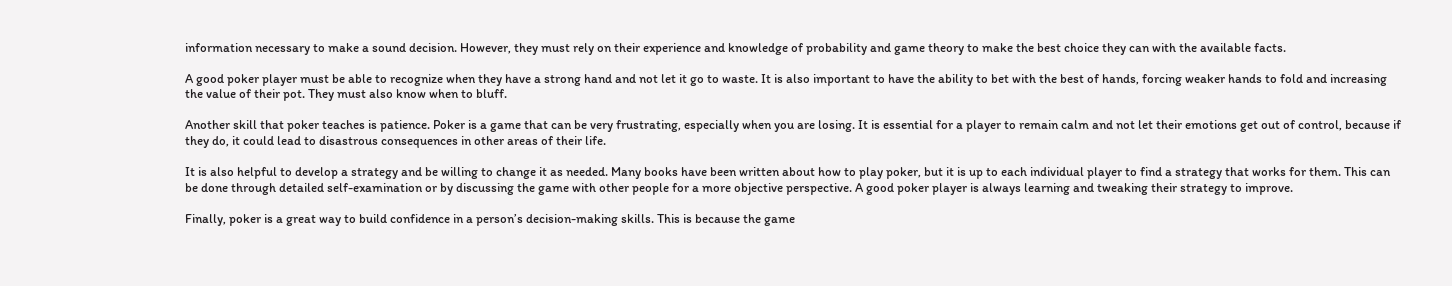information necessary to make a sound decision. However, they must rely on their experience and knowledge of probability and game theory to make the best choice they can with the available facts.

A good poker player must be able to recognize when they have a strong hand and not let it go to waste. It is also important to have the ability to bet with the best of hands, forcing weaker hands to fold and increasing the value of their pot. They must also know when to bluff.

Another skill that poker teaches is patience. Poker is a game that can be very frustrating, especially when you are losing. It is essential for a player to remain calm and not let their emotions get out of control, because if they do, it could lead to disastrous consequences in other areas of their life.

It is also helpful to develop a strategy and be willing to change it as needed. Many books have been written about how to play poker, but it is up to each individual player to find a strategy that works for them. This can be done through detailed self-examination or by discussing the game with other people for a more objective perspective. A good poker player is always learning and tweaking their strategy to improve.

Finally, poker is a great way to build confidence in a person’s decision-making skills. This is because the game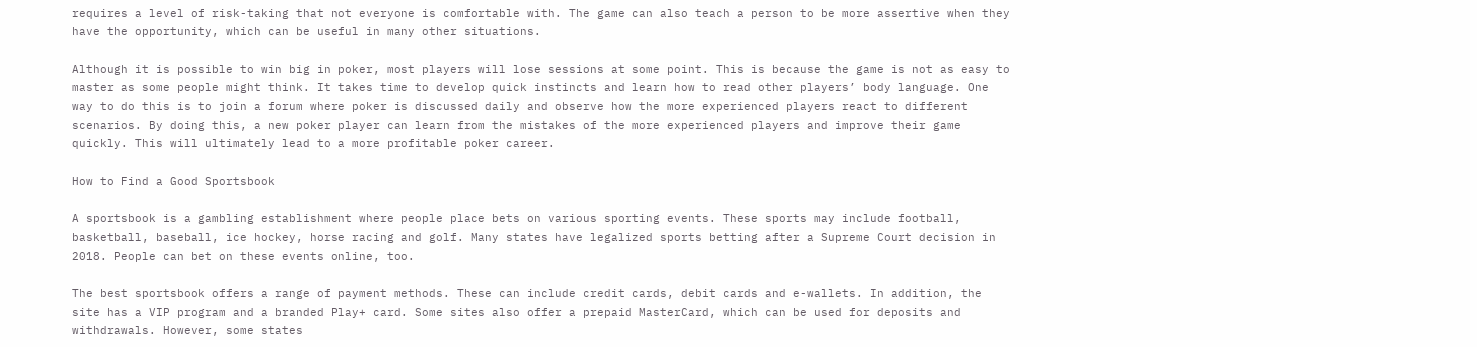requires a level of risk-taking that not everyone is comfortable with. The game can also teach a person to be more assertive when they have the opportunity, which can be useful in many other situations.

Although it is possible to win big in poker, most players will lose sessions at some point. This is because the game is not as easy to master as some people might think. It takes time to develop quick instincts and learn how to read other players’ body language. One way to do this is to join a forum where poker is discussed daily and observe how the more experienced players react to different scenarios. By doing this, a new poker player can learn from the mistakes of the more experienced players and improve their game quickly. This will ultimately lead to a more profitable poker career.

How to Find a Good Sportsbook

A sportsbook is a gambling establishment where people place bets on various sporting events. These sports may include football, basketball, baseball, ice hockey, horse racing and golf. Many states have legalized sports betting after a Supreme Court decision in 2018. People can bet on these events online, too.

The best sportsbook offers a range of payment methods. These can include credit cards, debit cards and e-wallets. In addition, the site has a VIP program and a branded Play+ card. Some sites also offer a prepaid MasterCard, which can be used for deposits and withdrawals. However, some states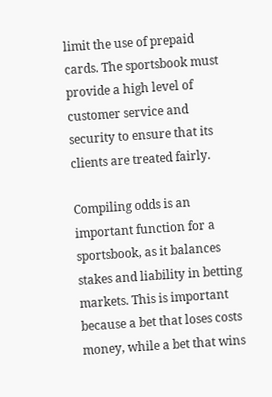limit the use of prepaid cards. The sportsbook must provide a high level of customer service and security to ensure that its clients are treated fairly.

Compiling odds is an important function for a sportsbook, as it balances stakes and liability in betting markets. This is important because a bet that loses costs money, while a bet that wins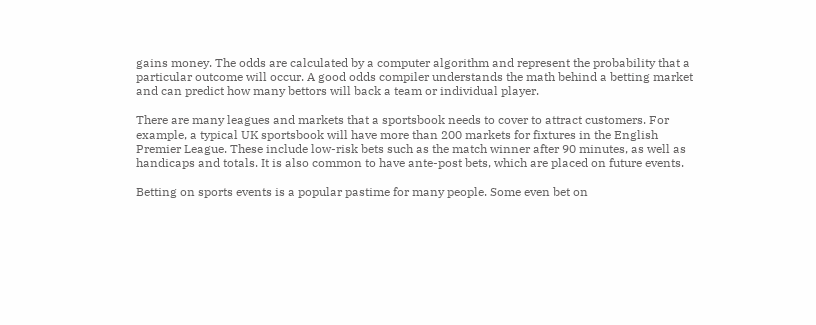gains money. The odds are calculated by a computer algorithm and represent the probability that a particular outcome will occur. A good odds compiler understands the math behind a betting market and can predict how many bettors will back a team or individual player.

There are many leagues and markets that a sportsbook needs to cover to attract customers. For example, a typical UK sportsbook will have more than 200 markets for fixtures in the English Premier League. These include low-risk bets such as the match winner after 90 minutes, as well as handicaps and totals. It is also common to have ante-post bets, which are placed on future events.

Betting on sports events is a popular pastime for many people. Some even bet on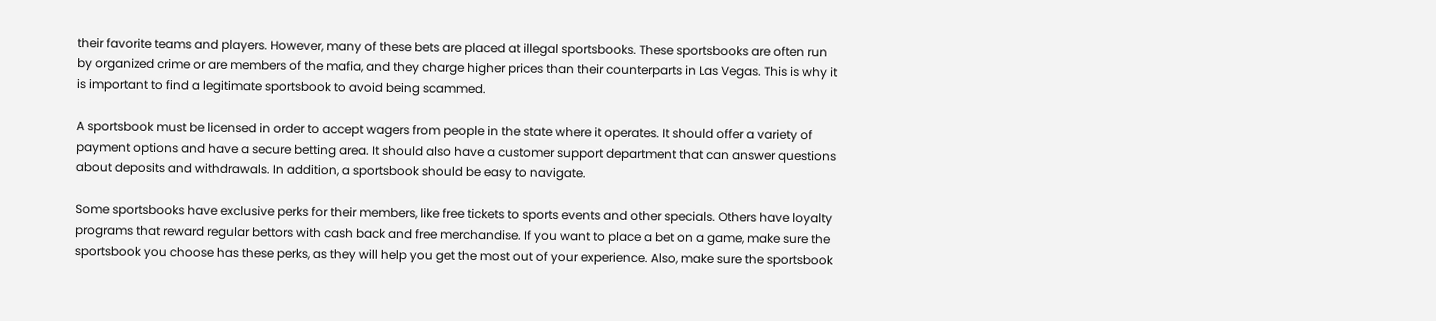their favorite teams and players. However, many of these bets are placed at illegal sportsbooks. These sportsbooks are often run by organized crime or are members of the mafia, and they charge higher prices than their counterparts in Las Vegas. This is why it is important to find a legitimate sportsbook to avoid being scammed.

A sportsbook must be licensed in order to accept wagers from people in the state where it operates. It should offer a variety of payment options and have a secure betting area. It should also have a customer support department that can answer questions about deposits and withdrawals. In addition, a sportsbook should be easy to navigate.

Some sportsbooks have exclusive perks for their members, like free tickets to sports events and other specials. Others have loyalty programs that reward regular bettors with cash back and free merchandise. If you want to place a bet on a game, make sure the sportsbook you choose has these perks, as they will help you get the most out of your experience. Also, make sure the sportsbook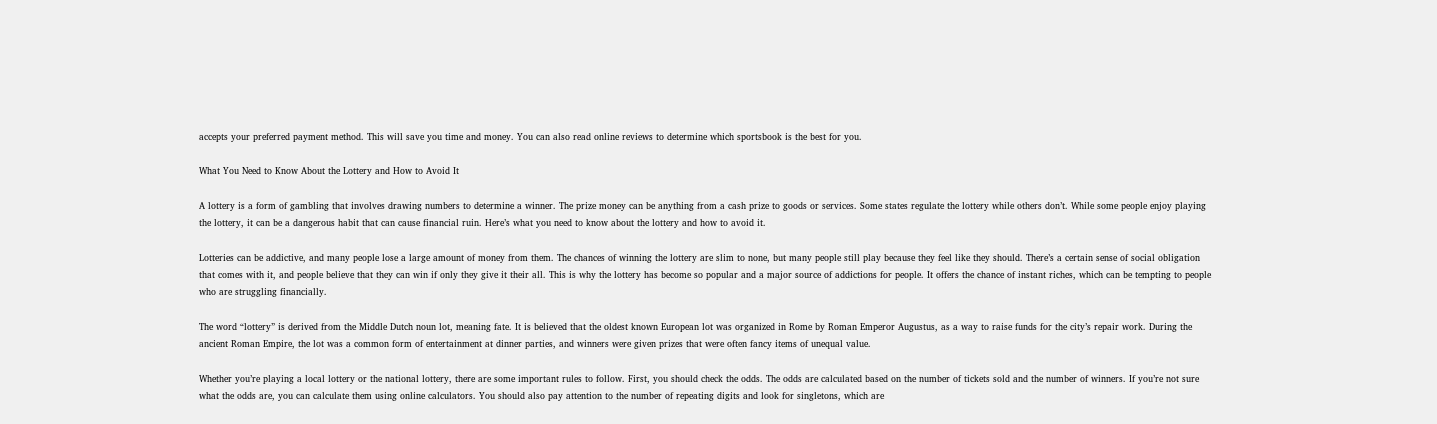accepts your preferred payment method. This will save you time and money. You can also read online reviews to determine which sportsbook is the best for you.

What You Need to Know About the Lottery and How to Avoid It

A lottery is a form of gambling that involves drawing numbers to determine a winner. The prize money can be anything from a cash prize to goods or services. Some states regulate the lottery while others don’t. While some people enjoy playing the lottery, it can be a dangerous habit that can cause financial ruin. Here’s what you need to know about the lottery and how to avoid it.

Lotteries can be addictive, and many people lose a large amount of money from them. The chances of winning the lottery are slim to none, but many people still play because they feel like they should. There’s a certain sense of social obligation that comes with it, and people believe that they can win if only they give it their all. This is why the lottery has become so popular and a major source of addictions for people. It offers the chance of instant riches, which can be tempting to people who are struggling financially.

The word “lottery” is derived from the Middle Dutch noun lot, meaning fate. It is believed that the oldest known European lot was organized in Rome by Roman Emperor Augustus, as a way to raise funds for the city’s repair work. During the ancient Roman Empire, the lot was a common form of entertainment at dinner parties, and winners were given prizes that were often fancy items of unequal value.

Whether you’re playing a local lottery or the national lottery, there are some important rules to follow. First, you should check the odds. The odds are calculated based on the number of tickets sold and the number of winners. If you’re not sure what the odds are, you can calculate them using online calculators. You should also pay attention to the number of repeating digits and look for singletons, which are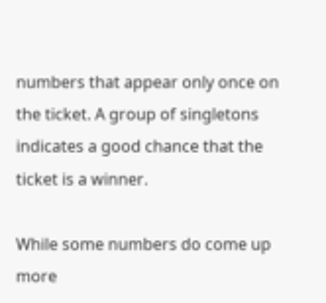numbers that appear only once on the ticket. A group of singletons indicates a good chance that the ticket is a winner.

While some numbers do come up more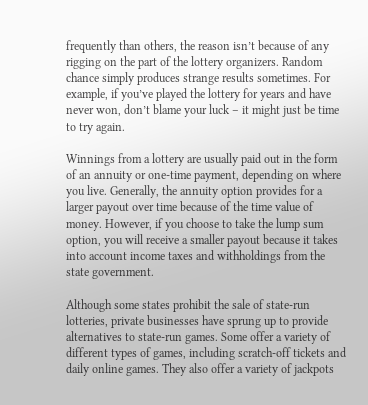frequently than others, the reason isn’t because of any rigging on the part of the lottery organizers. Random chance simply produces strange results sometimes. For example, if you’ve played the lottery for years and have never won, don’t blame your luck – it might just be time to try again.

Winnings from a lottery are usually paid out in the form of an annuity or one-time payment, depending on where you live. Generally, the annuity option provides for a larger payout over time because of the time value of money. However, if you choose to take the lump sum option, you will receive a smaller payout because it takes into account income taxes and withholdings from the state government.

Although some states prohibit the sale of state-run lotteries, private businesses have sprung up to provide alternatives to state-run games. Some offer a variety of different types of games, including scratch-off tickets and daily online games. They also offer a variety of jackpots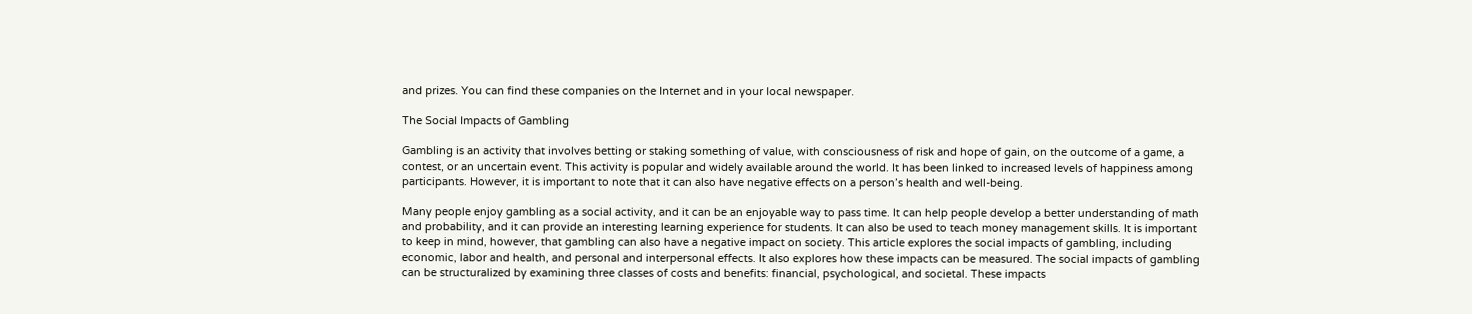and prizes. You can find these companies on the Internet and in your local newspaper.

The Social Impacts of Gambling

Gambling is an activity that involves betting or staking something of value, with consciousness of risk and hope of gain, on the outcome of a game, a contest, or an uncertain event. This activity is popular and widely available around the world. It has been linked to increased levels of happiness among participants. However, it is important to note that it can also have negative effects on a person’s health and well-being.

Many people enjoy gambling as a social activity, and it can be an enjoyable way to pass time. It can help people develop a better understanding of math and probability, and it can provide an interesting learning experience for students. It can also be used to teach money management skills. It is important to keep in mind, however, that gambling can also have a negative impact on society. This article explores the social impacts of gambling, including economic, labor and health, and personal and interpersonal effects. It also explores how these impacts can be measured. The social impacts of gambling can be structuralized by examining three classes of costs and benefits: financial, psychological, and societal. These impacts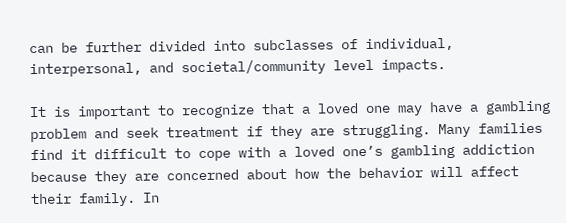can be further divided into subclasses of individual, interpersonal, and societal/community level impacts.

It is important to recognize that a loved one may have a gambling problem and seek treatment if they are struggling. Many families find it difficult to cope with a loved one’s gambling addiction because they are concerned about how the behavior will affect their family. In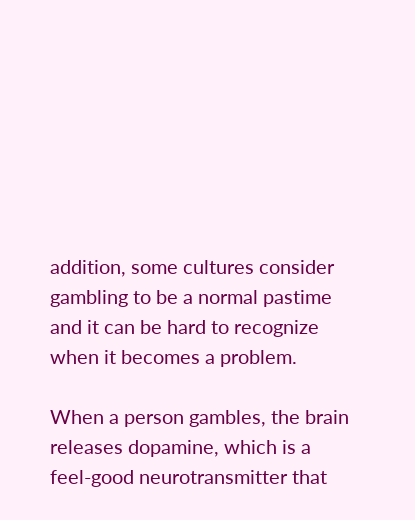addition, some cultures consider gambling to be a normal pastime and it can be hard to recognize when it becomes a problem.

When a person gambles, the brain releases dopamine, which is a feel-good neurotransmitter that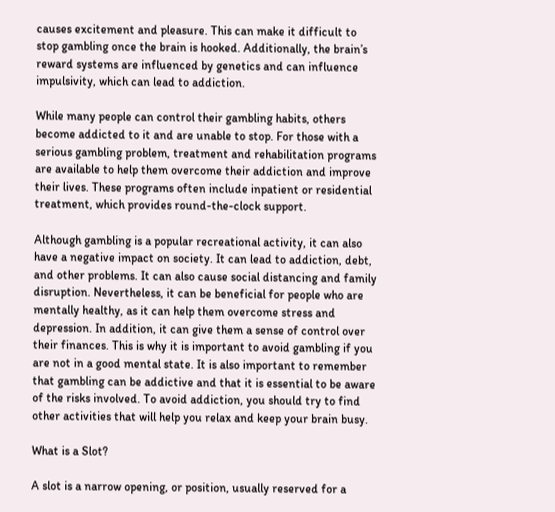causes excitement and pleasure. This can make it difficult to stop gambling once the brain is hooked. Additionally, the brain’s reward systems are influenced by genetics and can influence impulsivity, which can lead to addiction.

While many people can control their gambling habits, others become addicted to it and are unable to stop. For those with a serious gambling problem, treatment and rehabilitation programs are available to help them overcome their addiction and improve their lives. These programs often include inpatient or residential treatment, which provides round-the-clock support.

Although gambling is a popular recreational activity, it can also have a negative impact on society. It can lead to addiction, debt, and other problems. It can also cause social distancing and family disruption. Nevertheless, it can be beneficial for people who are mentally healthy, as it can help them overcome stress and depression. In addition, it can give them a sense of control over their finances. This is why it is important to avoid gambling if you are not in a good mental state. It is also important to remember that gambling can be addictive and that it is essential to be aware of the risks involved. To avoid addiction, you should try to find other activities that will help you relax and keep your brain busy.

What is a Slot?

A slot is a narrow opening, or position, usually reserved for a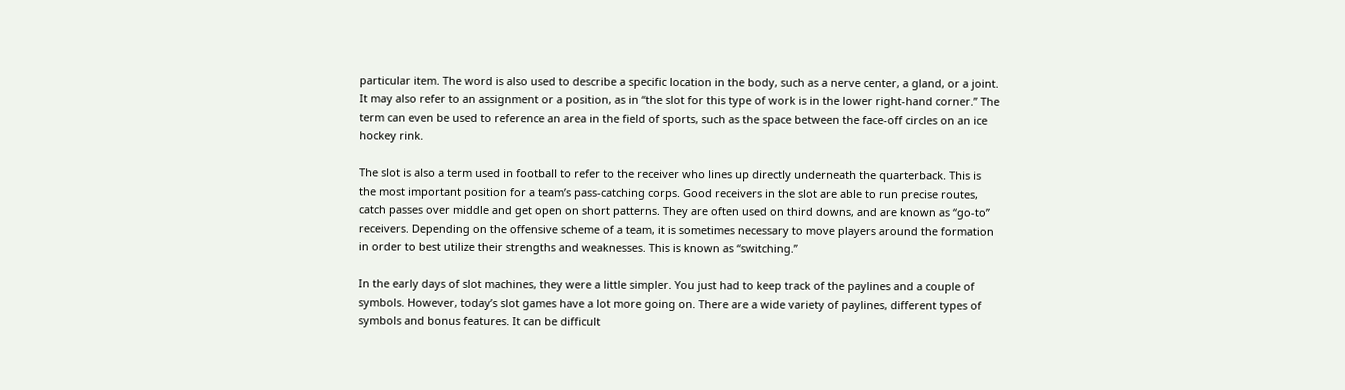particular item. The word is also used to describe a specific location in the body, such as a nerve center, a gland, or a joint. It may also refer to an assignment or a position, as in “the slot for this type of work is in the lower right-hand corner.” The term can even be used to reference an area in the field of sports, such as the space between the face-off circles on an ice hockey rink.

The slot is also a term used in football to refer to the receiver who lines up directly underneath the quarterback. This is the most important position for a team’s pass-catching corps. Good receivers in the slot are able to run precise routes, catch passes over middle and get open on short patterns. They are often used on third downs, and are known as “go-to” receivers. Depending on the offensive scheme of a team, it is sometimes necessary to move players around the formation in order to best utilize their strengths and weaknesses. This is known as “switching.”

In the early days of slot machines, they were a little simpler. You just had to keep track of the paylines and a couple of symbols. However, today’s slot games have a lot more going on. There are a wide variety of paylines, different types of symbols and bonus features. It can be difficult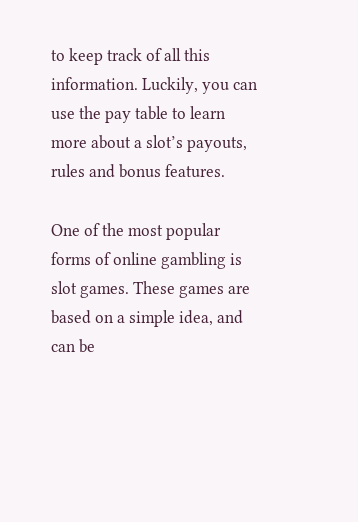to keep track of all this information. Luckily, you can use the pay table to learn more about a slot’s payouts, rules and bonus features.

One of the most popular forms of online gambling is slot games. These games are based on a simple idea, and can be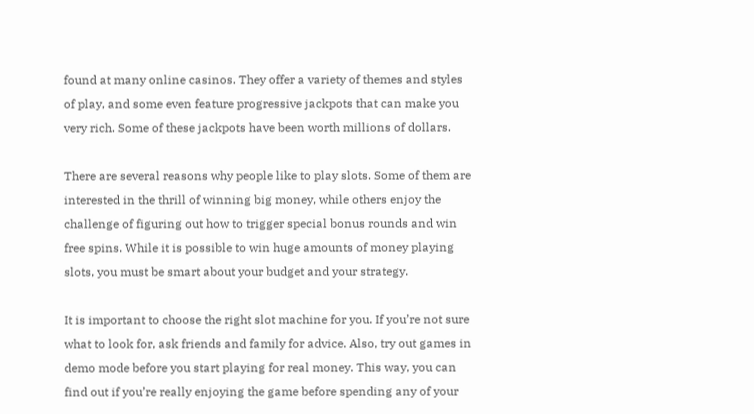found at many online casinos. They offer a variety of themes and styles of play, and some even feature progressive jackpots that can make you very rich. Some of these jackpots have been worth millions of dollars.

There are several reasons why people like to play slots. Some of them are interested in the thrill of winning big money, while others enjoy the challenge of figuring out how to trigger special bonus rounds and win free spins. While it is possible to win huge amounts of money playing slots, you must be smart about your budget and your strategy.

It is important to choose the right slot machine for you. If you’re not sure what to look for, ask friends and family for advice. Also, try out games in demo mode before you start playing for real money. This way, you can find out if you’re really enjoying the game before spending any of your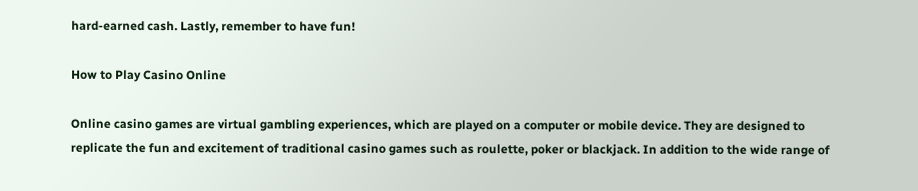hard-earned cash. Lastly, remember to have fun!

How to Play Casino Online

Online casino games are virtual gambling experiences, which are played on a computer or mobile device. They are designed to replicate the fun and excitement of traditional casino games such as roulette, poker or blackjack. In addition to the wide range of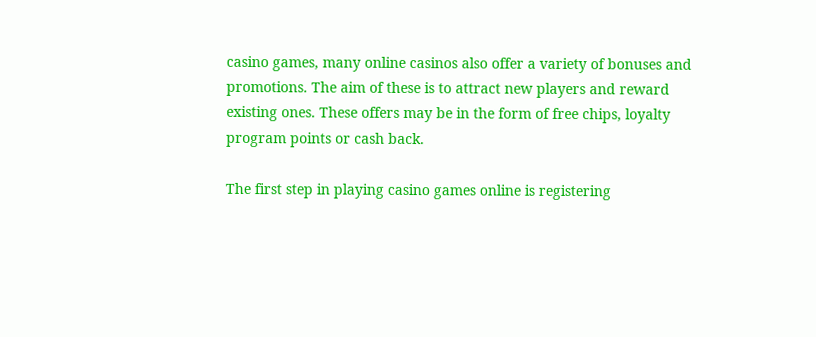casino games, many online casinos also offer a variety of bonuses and promotions. The aim of these is to attract new players and reward existing ones. These offers may be in the form of free chips, loyalty program points or cash back.

The first step in playing casino games online is registering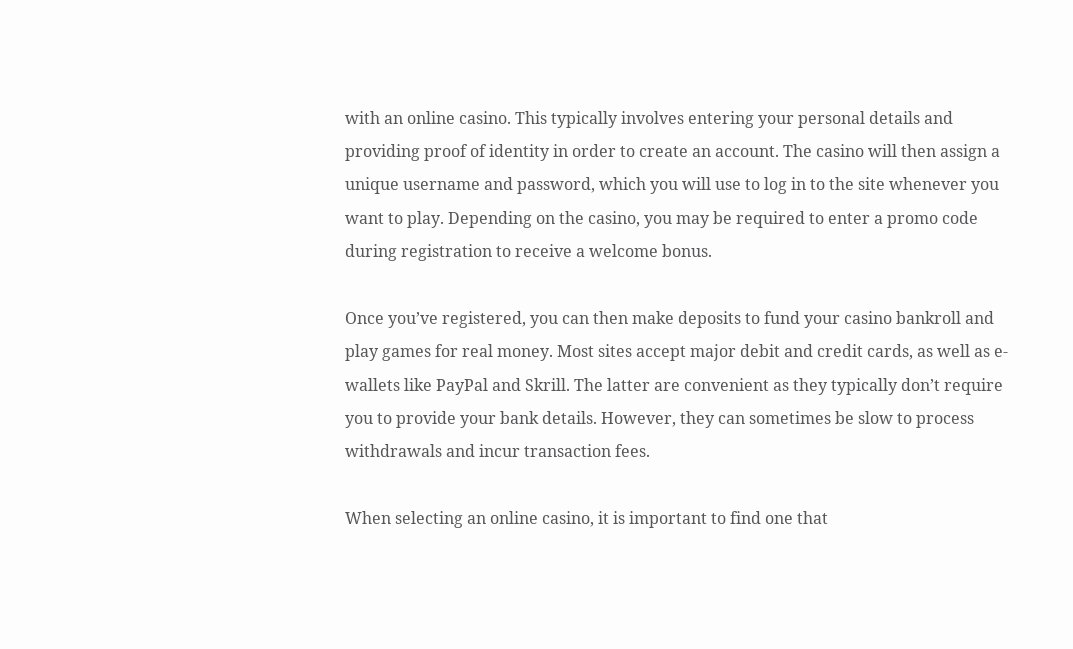with an online casino. This typically involves entering your personal details and providing proof of identity in order to create an account. The casino will then assign a unique username and password, which you will use to log in to the site whenever you want to play. Depending on the casino, you may be required to enter a promo code during registration to receive a welcome bonus.

Once you’ve registered, you can then make deposits to fund your casino bankroll and play games for real money. Most sites accept major debit and credit cards, as well as e-wallets like PayPal and Skrill. The latter are convenient as they typically don’t require you to provide your bank details. However, they can sometimes be slow to process withdrawals and incur transaction fees.

When selecting an online casino, it is important to find one that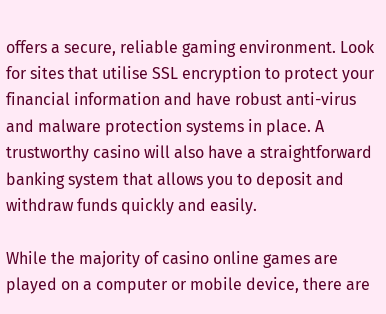offers a secure, reliable gaming environment. Look for sites that utilise SSL encryption to protect your financial information and have robust anti-virus and malware protection systems in place. A trustworthy casino will also have a straightforward banking system that allows you to deposit and withdraw funds quickly and easily.

While the majority of casino online games are played on a computer or mobile device, there are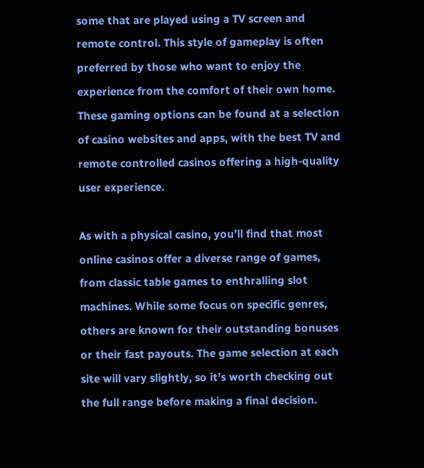some that are played using a TV screen and remote control. This style of gameplay is often preferred by those who want to enjoy the experience from the comfort of their own home. These gaming options can be found at a selection of casino websites and apps, with the best TV and remote controlled casinos offering a high-quality user experience.

As with a physical casino, you’ll find that most online casinos offer a diverse range of games, from classic table games to enthralling slot machines. While some focus on specific genres, others are known for their outstanding bonuses or their fast payouts. The game selection at each site will vary slightly, so it’s worth checking out the full range before making a final decision.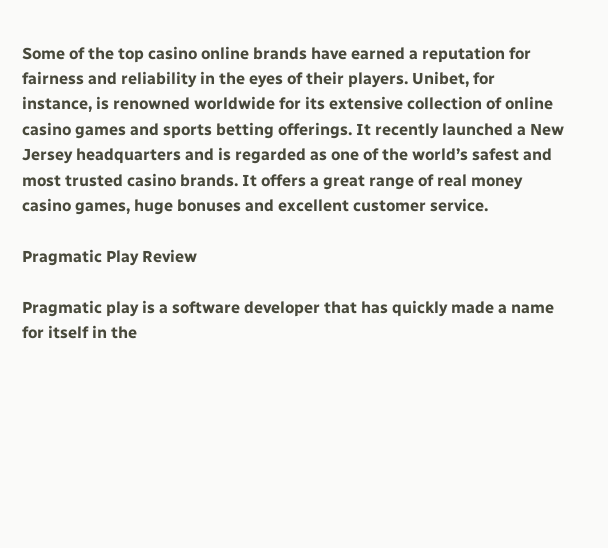Some of the top casino online brands have earned a reputation for fairness and reliability in the eyes of their players. Unibet, for instance, is renowned worldwide for its extensive collection of online casino games and sports betting offerings. It recently launched a New Jersey headquarters and is regarded as one of the world’s safest and most trusted casino brands. It offers a great range of real money casino games, huge bonuses and excellent customer service.

Pragmatic Play Review

Pragmatic play is a software developer that has quickly made a name for itself in the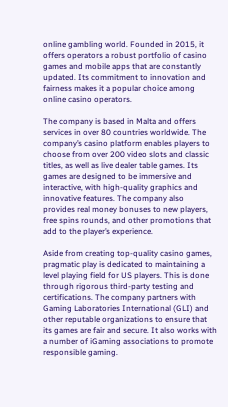online gambling world. Founded in 2015, it offers operators a robust portfolio of casino games and mobile apps that are constantly updated. Its commitment to innovation and fairness makes it a popular choice among online casino operators.

The company is based in Malta and offers services in over 80 countries worldwide. The company’s casino platform enables players to choose from over 200 video slots and classic titles, as well as live dealer table games. Its games are designed to be immersive and interactive, with high-quality graphics and innovative features. The company also provides real money bonuses to new players, free spins rounds, and other promotions that add to the player’s experience.

Aside from creating top-quality casino games, pragmatic play is dedicated to maintaining a level playing field for US players. This is done through rigorous third-party testing and certifications. The company partners with Gaming Laboratories International (GLI) and other reputable organizations to ensure that its games are fair and secure. It also works with a number of iGaming associations to promote responsible gaming.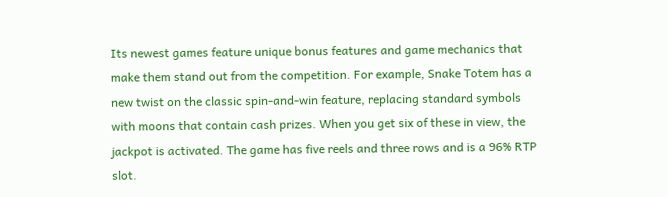Its newest games feature unique bonus features and game mechanics that make them stand out from the competition. For example, Snake Totem has a new twist on the classic spin-and-win feature, replacing standard symbols with moons that contain cash prizes. When you get six of these in view, the jackpot is activated. The game has five reels and three rows and is a 96% RTP slot.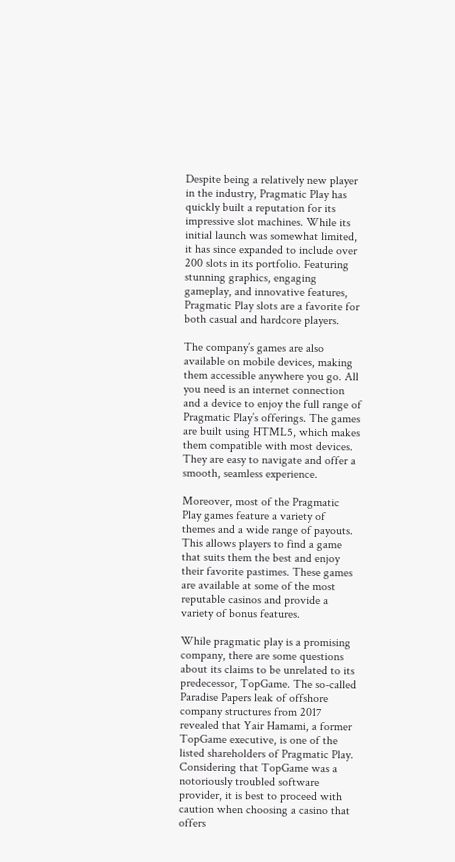Despite being a relatively new player in the industry, Pragmatic Play has quickly built a reputation for its impressive slot machines. While its initial launch was somewhat limited, it has since expanded to include over 200 slots in its portfolio. Featuring stunning graphics, engaging gameplay, and innovative features, Pragmatic Play slots are a favorite for both casual and hardcore players.

The company’s games are also available on mobile devices, making them accessible anywhere you go. All you need is an internet connection and a device to enjoy the full range of Pragmatic Play’s offerings. The games are built using HTML5, which makes them compatible with most devices. They are easy to navigate and offer a smooth, seamless experience.

Moreover, most of the Pragmatic Play games feature a variety of themes and a wide range of payouts. This allows players to find a game that suits them the best and enjoy their favorite pastimes. These games are available at some of the most reputable casinos and provide a variety of bonus features.

While pragmatic play is a promising company, there are some questions about its claims to be unrelated to its predecessor, TopGame. The so-called Paradise Papers leak of offshore company structures from 2017 revealed that Yair Hamami, a former TopGame executive, is one of the listed shareholders of Pragmatic Play. Considering that TopGame was a notoriously troubled software provider, it is best to proceed with caution when choosing a casino that offers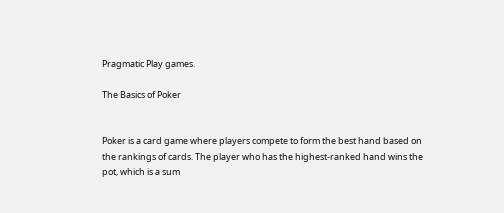Pragmatic Play games.

The Basics of Poker


Poker is a card game where players compete to form the best hand based on the rankings of cards. The player who has the highest-ranked hand wins the pot, which is a sum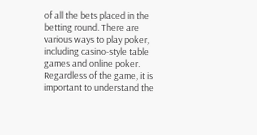of all the bets placed in the betting round. There are various ways to play poker, including casino-style table games and online poker. Regardless of the game, it is important to understand the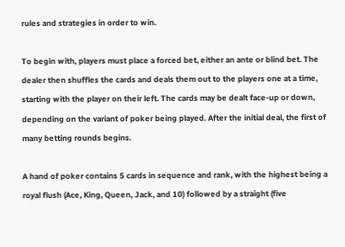rules and strategies in order to win.

To begin with, players must place a forced bet, either an ante or blind bet. The dealer then shuffles the cards and deals them out to the players one at a time, starting with the player on their left. The cards may be dealt face-up or down, depending on the variant of poker being played. After the initial deal, the first of many betting rounds begins.

A hand of poker contains 5 cards in sequence and rank, with the highest being a royal flush (Ace, King, Queen, Jack, and 10) followed by a straight (five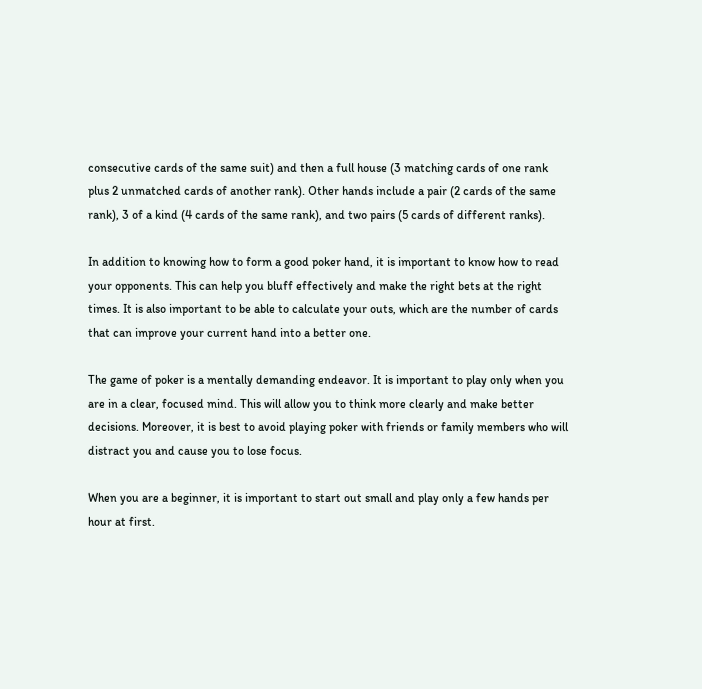consecutive cards of the same suit) and then a full house (3 matching cards of one rank plus 2 unmatched cards of another rank). Other hands include a pair (2 cards of the same rank), 3 of a kind (4 cards of the same rank), and two pairs (5 cards of different ranks).

In addition to knowing how to form a good poker hand, it is important to know how to read your opponents. This can help you bluff effectively and make the right bets at the right times. It is also important to be able to calculate your outs, which are the number of cards that can improve your current hand into a better one.

The game of poker is a mentally demanding endeavor. It is important to play only when you are in a clear, focused mind. This will allow you to think more clearly and make better decisions. Moreover, it is best to avoid playing poker with friends or family members who will distract you and cause you to lose focus.

When you are a beginner, it is important to start out small and play only a few hands per hour at first.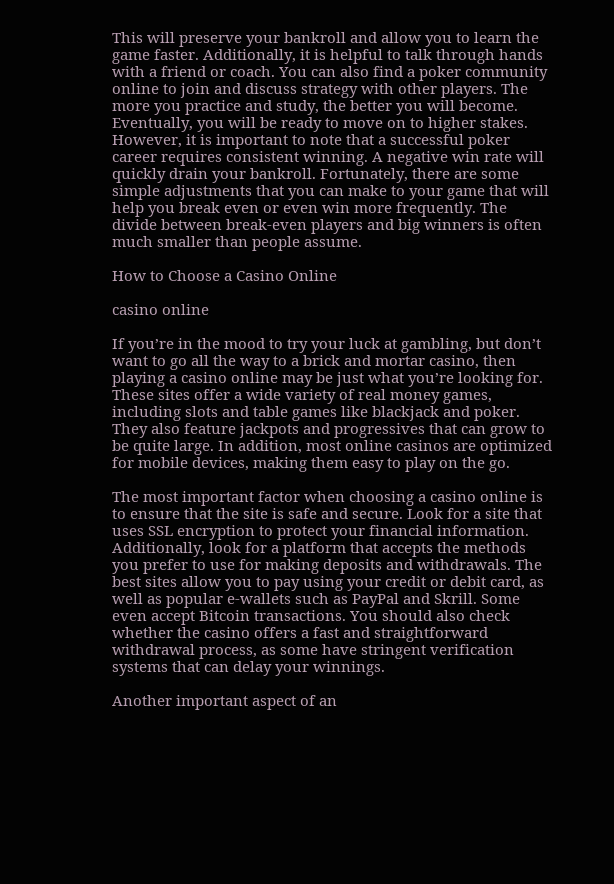This will preserve your bankroll and allow you to learn the game faster. Additionally, it is helpful to talk through hands with a friend or coach. You can also find a poker community online to join and discuss strategy with other players. The more you practice and study, the better you will become. Eventually, you will be ready to move on to higher stakes. However, it is important to note that a successful poker career requires consistent winning. A negative win rate will quickly drain your bankroll. Fortunately, there are some simple adjustments that you can make to your game that will help you break even or even win more frequently. The divide between break-even players and big winners is often much smaller than people assume.

How to Choose a Casino Online

casino online

If you’re in the mood to try your luck at gambling, but don’t want to go all the way to a brick and mortar casino, then playing a casino online may be just what you’re looking for. These sites offer a wide variety of real money games, including slots and table games like blackjack and poker. They also feature jackpots and progressives that can grow to be quite large. In addition, most online casinos are optimized for mobile devices, making them easy to play on the go.

The most important factor when choosing a casino online is to ensure that the site is safe and secure. Look for a site that uses SSL encryption to protect your financial information. Additionally, look for a platform that accepts the methods you prefer to use for making deposits and withdrawals. The best sites allow you to pay using your credit or debit card, as well as popular e-wallets such as PayPal and Skrill. Some even accept Bitcoin transactions. You should also check whether the casino offers a fast and straightforward withdrawal process, as some have stringent verification systems that can delay your winnings.

Another important aspect of an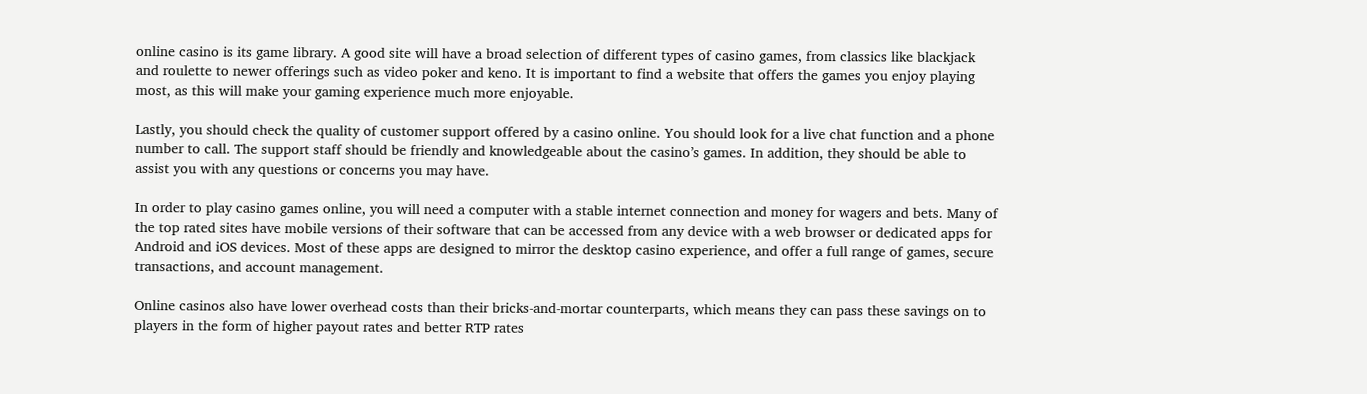online casino is its game library. A good site will have a broad selection of different types of casino games, from classics like blackjack and roulette to newer offerings such as video poker and keno. It is important to find a website that offers the games you enjoy playing most, as this will make your gaming experience much more enjoyable.

Lastly, you should check the quality of customer support offered by a casino online. You should look for a live chat function and a phone number to call. The support staff should be friendly and knowledgeable about the casino’s games. In addition, they should be able to assist you with any questions or concerns you may have.

In order to play casino games online, you will need a computer with a stable internet connection and money for wagers and bets. Many of the top rated sites have mobile versions of their software that can be accessed from any device with a web browser or dedicated apps for Android and iOS devices. Most of these apps are designed to mirror the desktop casino experience, and offer a full range of games, secure transactions, and account management.

Online casinos also have lower overhead costs than their bricks-and-mortar counterparts, which means they can pass these savings on to players in the form of higher payout rates and better RTP rates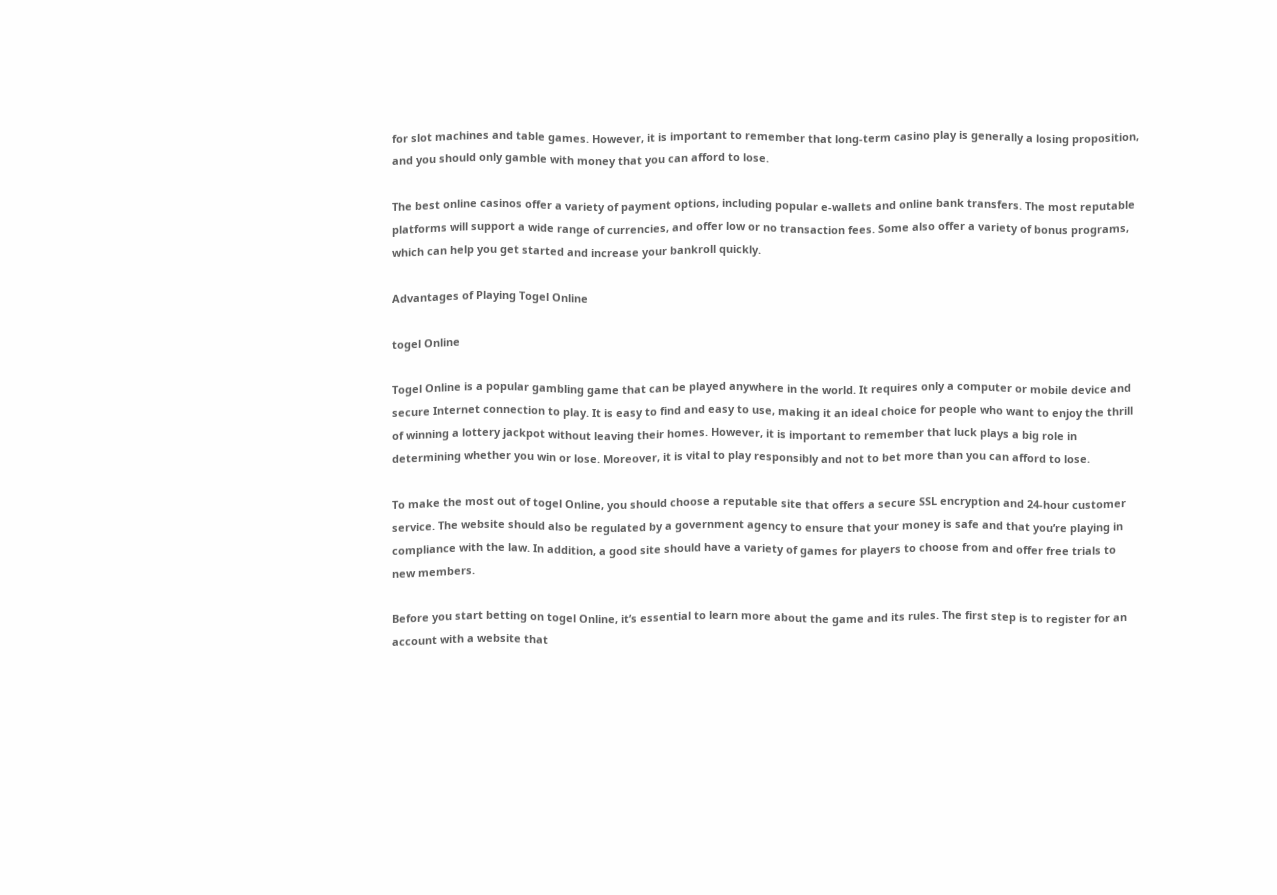for slot machines and table games. However, it is important to remember that long-term casino play is generally a losing proposition, and you should only gamble with money that you can afford to lose.

The best online casinos offer a variety of payment options, including popular e-wallets and online bank transfers. The most reputable platforms will support a wide range of currencies, and offer low or no transaction fees. Some also offer a variety of bonus programs, which can help you get started and increase your bankroll quickly.

Advantages of Playing Togel Online

togel Online

Togel Online is a popular gambling game that can be played anywhere in the world. It requires only a computer or mobile device and secure Internet connection to play. It is easy to find and easy to use, making it an ideal choice for people who want to enjoy the thrill of winning a lottery jackpot without leaving their homes. However, it is important to remember that luck plays a big role in determining whether you win or lose. Moreover, it is vital to play responsibly and not to bet more than you can afford to lose.

To make the most out of togel Online, you should choose a reputable site that offers a secure SSL encryption and 24-hour customer service. The website should also be regulated by a government agency to ensure that your money is safe and that you’re playing in compliance with the law. In addition, a good site should have a variety of games for players to choose from and offer free trials to new members.

Before you start betting on togel Online, it’s essential to learn more about the game and its rules. The first step is to register for an account with a website that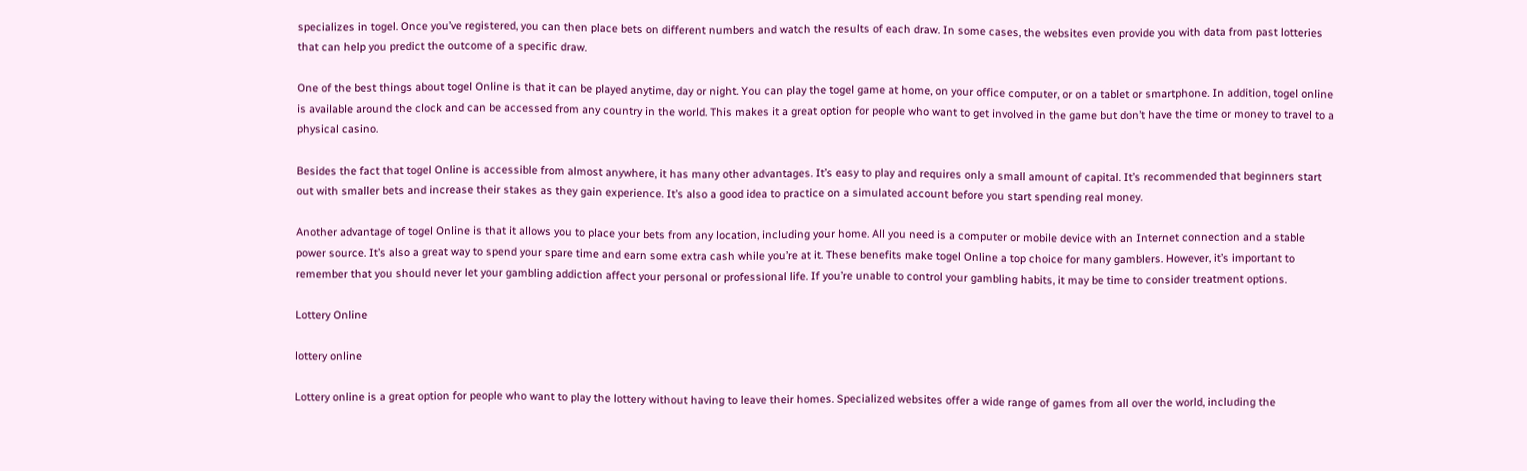specializes in togel. Once you’ve registered, you can then place bets on different numbers and watch the results of each draw. In some cases, the websites even provide you with data from past lotteries that can help you predict the outcome of a specific draw.

One of the best things about togel Online is that it can be played anytime, day or night. You can play the togel game at home, on your office computer, or on a tablet or smartphone. In addition, togel online is available around the clock and can be accessed from any country in the world. This makes it a great option for people who want to get involved in the game but don’t have the time or money to travel to a physical casino.

Besides the fact that togel Online is accessible from almost anywhere, it has many other advantages. It’s easy to play and requires only a small amount of capital. It’s recommended that beginners start out with smaller bets and increase their stakes as they gain experience. It’s also a good idea to practice on a simulated account before you start spending real money.

Another advantage of togel Online is that it allows you to place your bets from any location, including your home. All you need is a computer or mobile device with an Internet connection and a stable power source. It’s also a great way to spend your spare time and earn some extra cash while you’re at it. These benefits make togel Online a top choice for many gamblers. However, it’s important to remember that you should never let your gambling addiction affect your personal or professional life. If you’re unable to control your gambling habits, it may be time to consider treatment options.

Lottery Online

lottery online

Lottery online is a great option for people who want to play the lottery without having to leave their homes. Specialized websites offer a wide range of games from all over the world, including the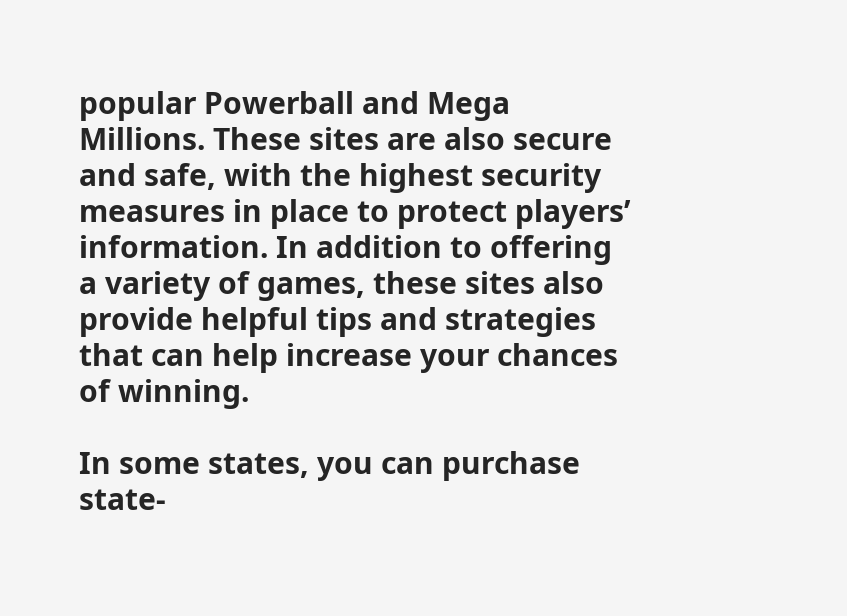popular Powerball and Mega Millions. These sites are also secure and safe, with the highest security measures in place to protect players’ information. In addition to offering a variety of games, these sites also provide helpful tips and strategies that can help increase your chances of winning.

In some states, you can purchase state-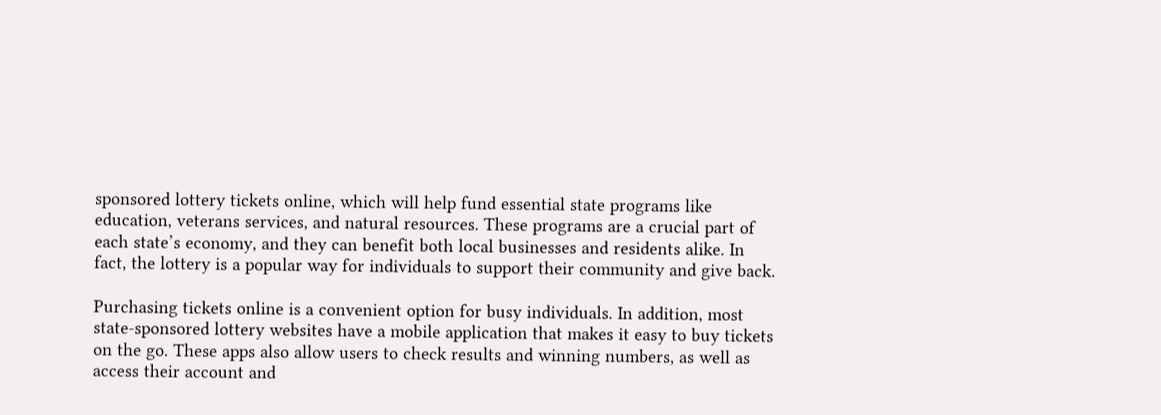sponsored lottery tickets online, which will help fund essential state programs like education, veterans services, and natural resources. These programs are a crucial part of each state’s economy, and they can benefit both local businesses and residents alike. In fact, the lottery is a popular way for individuals to support their community and give back.

Purchasing tickets online is a convenient option for busy individuals. In addition, most state-sponsored lottery websites have a mobile application that makes it easy to buy tickets on the go. These apps also allow users to check results and winning numbers, as well as access their account and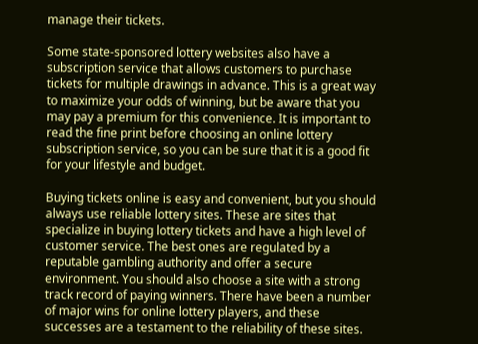manage their tickets.

Some state-sponsored lottery websites also have a subscription service that allows customers to purchase tickets for multiple drawings in advance. This is a great way to maximize your odds of winning, but be aware that you may pay a premium for this convenience. It is important to read the fine print before choosing an online lottery subscription service, so you can be sure that it is a good fit for your lifestyle and budget.

Buying tickets online is easy and convenient, but you should always use reliable lottery sites. These are sites that specialize in buying lottery tickets and have a high level of customer service. The best ones are regulated by a reputable gambling authority and offer a secure environment. You should also choose a site with a strong track record of paying winners. There have been a number of major wins for online lottery players, and these successes are a testament to the reliability of these sites.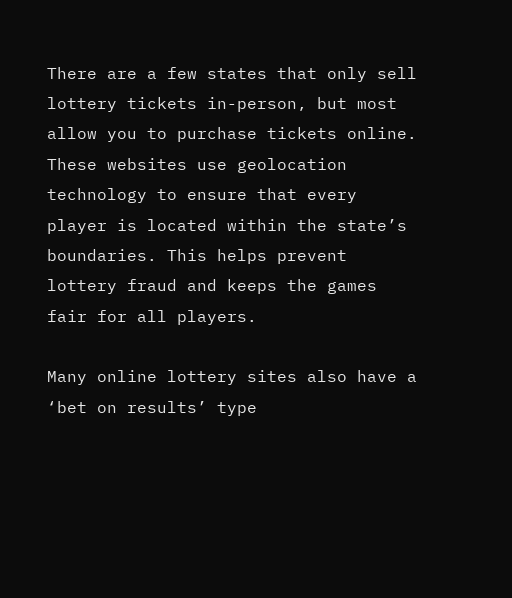There are a few states that only sell lottery tickets in-person, but most allow you to purchase tickets online. These websites use geolocation technology to ensure that every player is located within the state’s boundaries. This helps prevent lottery fraud and keeps the games fair for all players.

Many online lottery sites also have a ‘bet on results’ type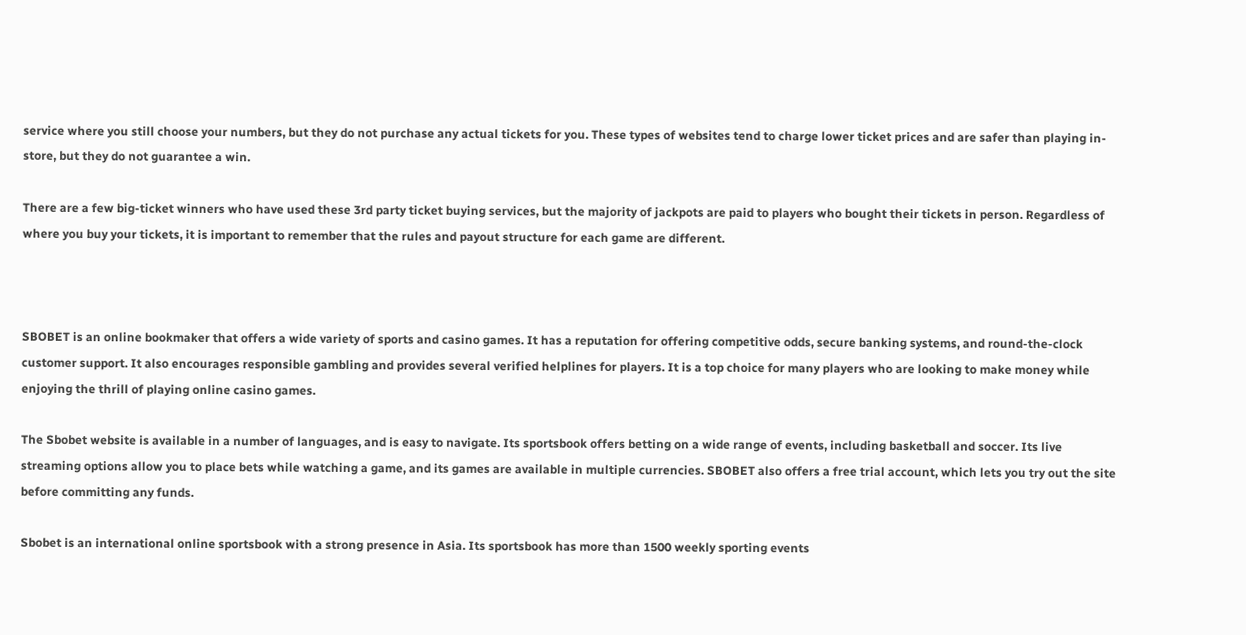service where you still choose your numbers, but they do not purchase any actual tickets for you. These types of websites tend to charge lower ticket prices and are safer than playing in-store, but they do not guarantee a win.

There are a few big-ticket winners who have used these 3rd party ticket buying services, but the majority of jackpots are paid to players who bought their tickets in person. Regardless of where you buy your tickets, it is important to remember that the rules and payout structure for each game are different.



SBOBET is an online bookmaker that offers a wide variety of sports and casino games. It has a reputation for offering competitive odds, secure banking systems, and round-the-clock customer support. It also encourages responsible gambling and provides several verified helplines for players. It is a top choice for many players who are looking to make money while enjoying the thrill of playing online casino games.

The Sbobet website is available in a number of languages, and is easy to navigate. Its sportsbook offers betting on a wide range of events, including basketball and soccer. Its live streaming options allow you to place bets while watching a game, and its games are available in multiple currencies. SBOBET also offers a free trial account, which lets you try out the site before committing any funds.

Sbobet is an international online sportsbook with a strong presence in Asia. Its sportsbook has more than 1500 weekly sporting events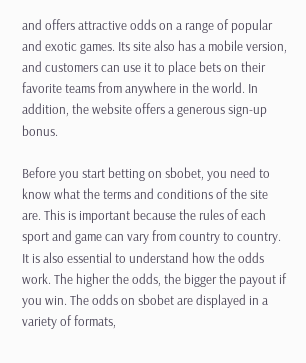and offers attractive odds on a range of popular and exotic games. Its site also has a mobile version, and customers can use it to place bets on their favorite teams from anywhere in the world. In addition, the website offers a generous sign-up bonus.

Before you start betting on sbobet, you need to know what the terms and conditions of the site are. This is important because the rules of each sport and game can vary from country to country. It is also essential to understand how the odds work. The higher the odds, the bigger the payout if you win. The odds on sbobet are displayed in a variety of formats,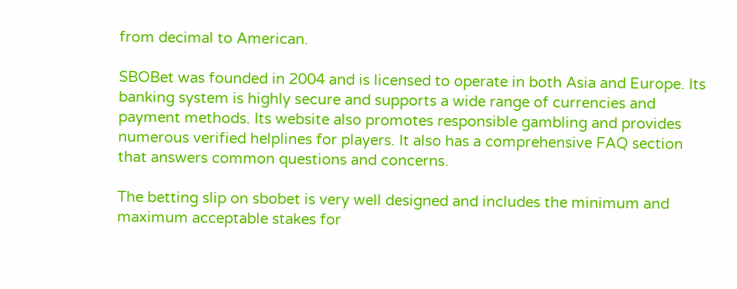from decimal to American.

SBOBet was founded in 2004 and is licensed to operate in both Asia and Europe. Its banking system is highly secure and supports a wide range of currencies and payment methods. Its website also promotes responsible gambling and provides numerous verified helplines for players. It also has a comprehensive FAQ section that answers common questions and concerns.

The betting slip on sbobet is very well designed and includes the minimum and maximum acceptable stakes for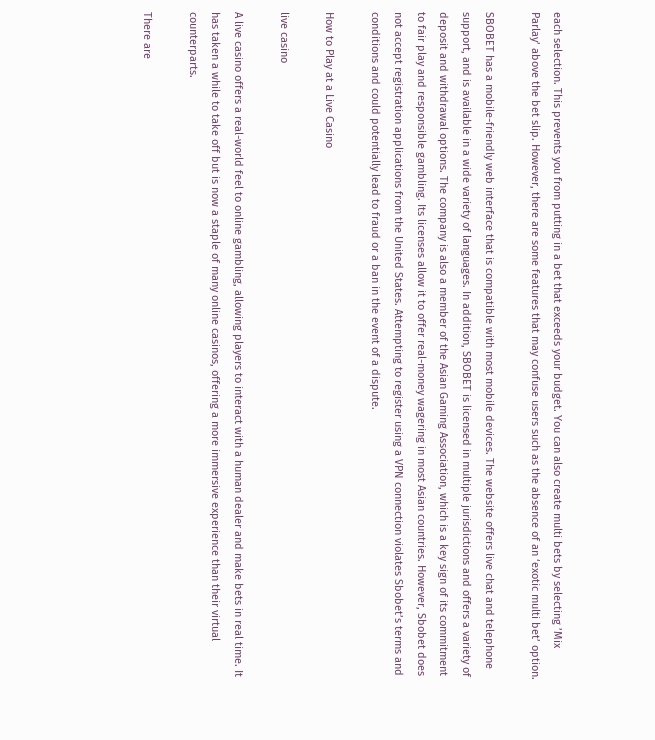each selection. This prevents you from putting in a bet that exceeds your budget. You can also create multi bets by selecting ’Mix Parlay’ above the bet slip. However, there are some features that may confuse users such as the absence of an ‘exotic multi bet’ option.

SBOBET has a mobile-friendly web interface that is compatible with most mobile devices. The website offers live chat and telephone support, and is available in a wide variety of languages. In addition, SBOBET is licensed in multiple jurisdictions and offers a variety of deposit and withdrawal options. The company is also a member of the Asian Gaming Association, which is a key sign of its commitment to fair play and responsible gambling. Its licenses allow it to offer real-money wagering in most Asian countries. However, Sbobet does not accept registration applications from the United States. Attempting to register using a VPN connection violates Sbobet’s terms and conditions and could potentially lead to fraud or a ban in the event of a dispute.

How to Play at a Live Casino

live casino

A live casino offers a real-world feel to online gambling, allowing players to interact with a human dealer and make bets in real time. It has taken a while to take off but is now a staple of many online casinos, offering a more immersive experience than their virtual counterparts.

There are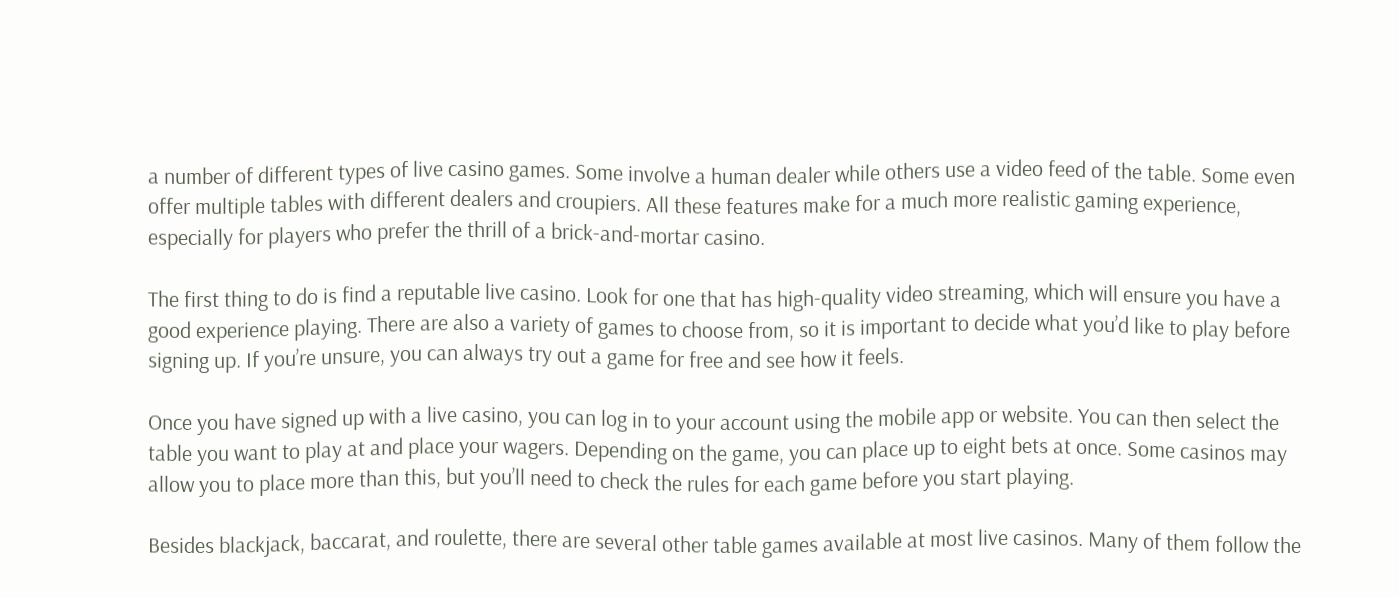a number of different types of live casino games. Some involve a human dealer while others use a video feed of the table. Some even offer multiple tables with different dealers and croupiers. All these features make for a much more realistic gaming experience, especially for players who prefer the thrill of a brick-and-mortar casino.

The first thing to do is find a reputable live casino. Look for one that has high-quality video streaming, which will ensure you have a good experience playing. There are also a variety of games to choose from, so it is important to decide what you’d like to play before signing up. If you’re unsure, you can always try out a game for free and see how it feels.

Once you have signed up with a live casino, you can log in to your account using the mobile app or website. You can then select the table you want to play at and place your wagers. Depending on the game, you can place up to eight bets at once. Some casinos may allow you to place more than this, but you’ll need to check the rules for each game before you start playing.

Besides blackjack, baccarat, and roulette, there are several other table games available at most live casinos. Many of them follow the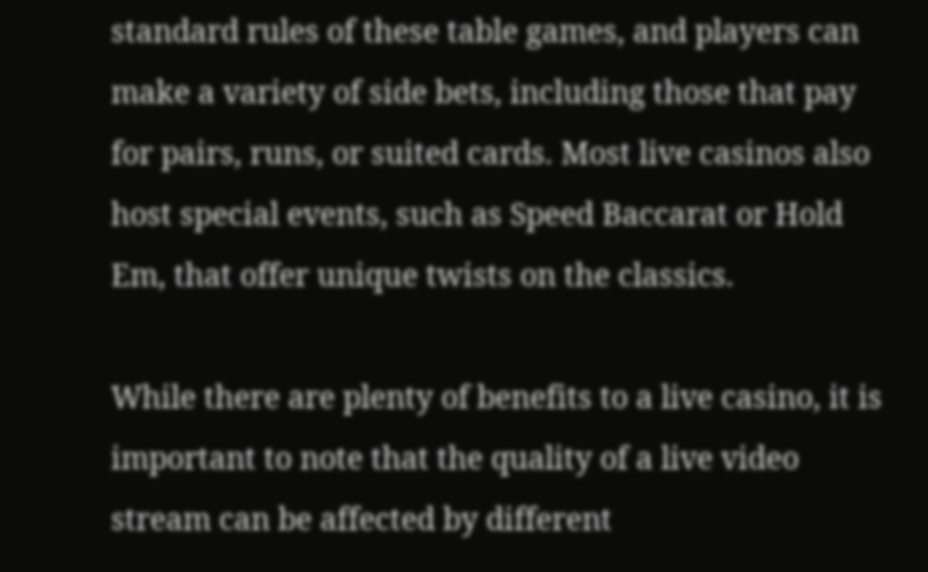standard rules of these table games, and players can make a variety of side bets, including those that pay for pairs, runs, or suited cards. Most live casinos also host special events, such as Speed Baccarat or Hold Em, that offer unique twists on the classics.

While there are plenty of benefits to a live casino, it is important to note that the quality of a live video stream can be affected by different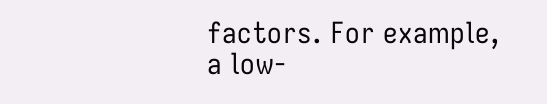factors. For example, a low-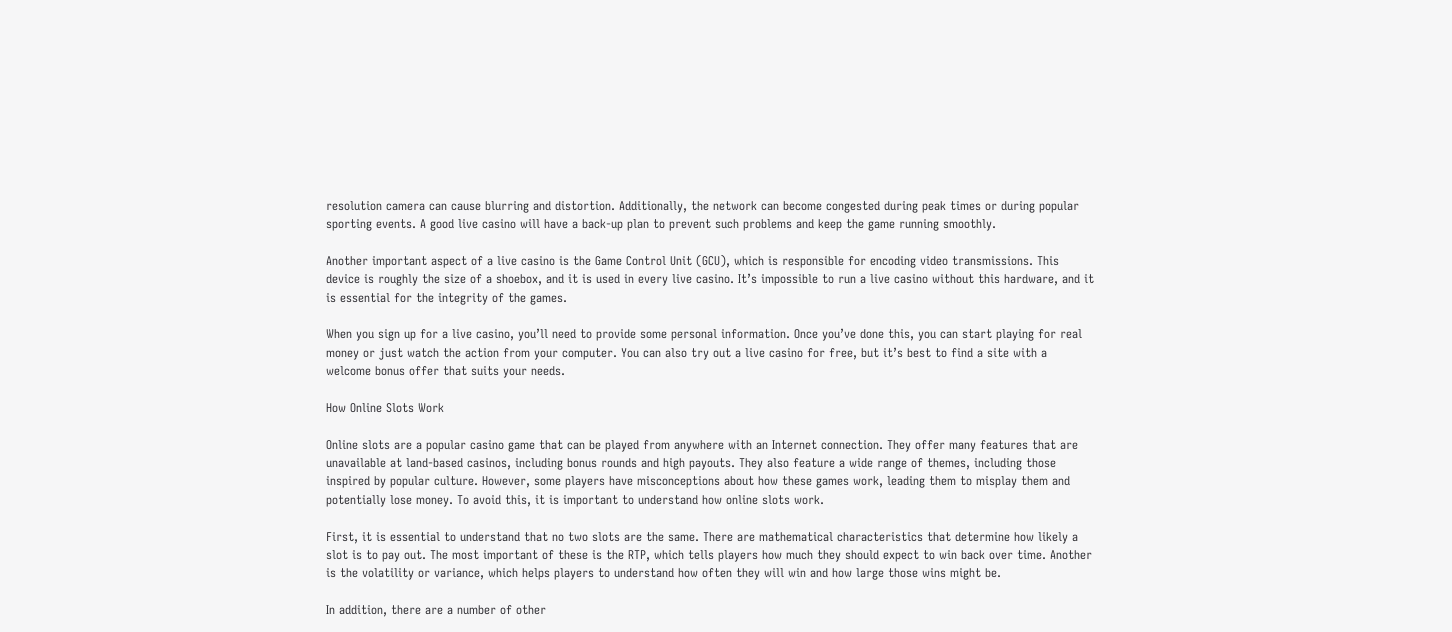resolution camera can cause blurring and distortion. Additionally, the network can become congested during peak times or during popular sporting events. A good live casino will have a back-up plan to prevent such problems and keep the game running smoothly.

Another important aspect of a live casino is the Game Control Unit (GCU), which is responsible for encoding video transmissions. This device is roughly the size of a shoebox, and it is used in every live casino. It’s impossible to run a live casino without this hardware, and it is essential for the integrity of the games.

When you sign up for a live casino, you’ll need to provide some personal information. Once you’ve done this, you can start playing for real money or just watch the action from your computer. You can also try out a live casino for free, but it’s best to find a site with a welcome bonus offer that suits your needs.

How Online Slots Work

Online slots are a popular casino game that can be played from anywhere with an Internet connection. They offer many features that are unavailable at land-based casinos, including bonus rounds and high payouts. They also feature a wide range of themes, including those inspired by popular culture. However, some players have misconceptions about how these games work, leading them to misplay them and potentially lose money. To avoid this, it is important to understand how online slots work.

First, it is essential to understand that no two slots are the same. There are mathematical characteristics that determine how likely a slot is to pay out. The most important of these is the RTP, which tells players how much they should expect to win back over time. Another is the volatility or variance, which helps players to understand how often they will win and how large those wins might be.

In addition, there are a number of other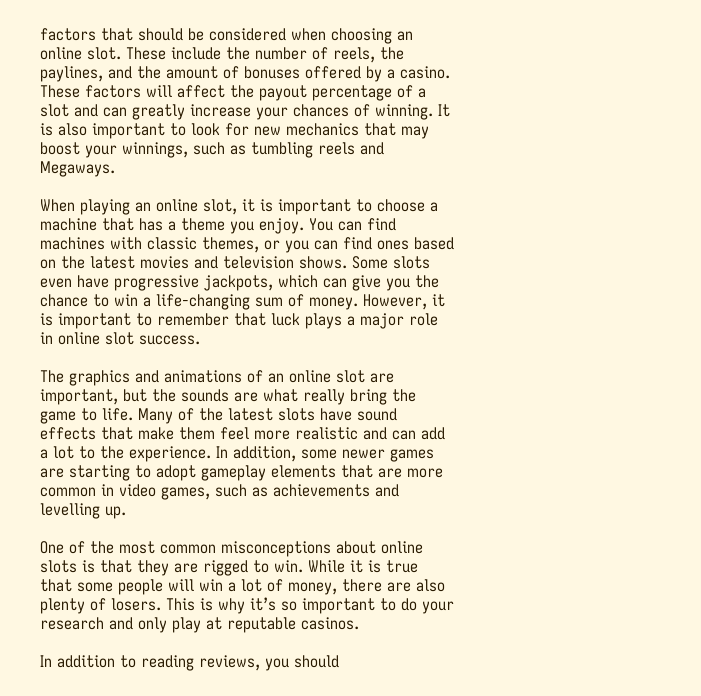factors that should be considered when choosing an online slot. These include the number of reels, the paylines, and the amount of bonuses offered by a casino. These factors will affect the payout percentage of a slot and can greatly increase your chances of winning. It is also important to look for new mechanics that may boost your winnings, such as tumbling reels and Megaways.

When playing an online slot, it is important to choose a machine that has a theme you enjoy. You can find machines with classic themes, or you can find ones based on the latest movies and television shows. Some slots even have progressive jackpots, which can give you the chance to win a life-changing sum of money. However, it is important to remember that luck plays a major role in online slot success.

The graphics and animations of an online slot are important, but the sounds are what really bring the game to life. Many of the latest slots have sound effects that make them feel more realistic and can add a lot to the experience. In addition, some newer games are starting to adopt gameplay elements that are more common in video games, such as achievements and levelling up.

One of the most common misconceptions about online slots is that they are rigged to win. While it is true that some people will win a lot of money, there are also plenty of losers. This is why it’s so important to do your research and only play at reputable casinos.

In addition to reading reviews, you should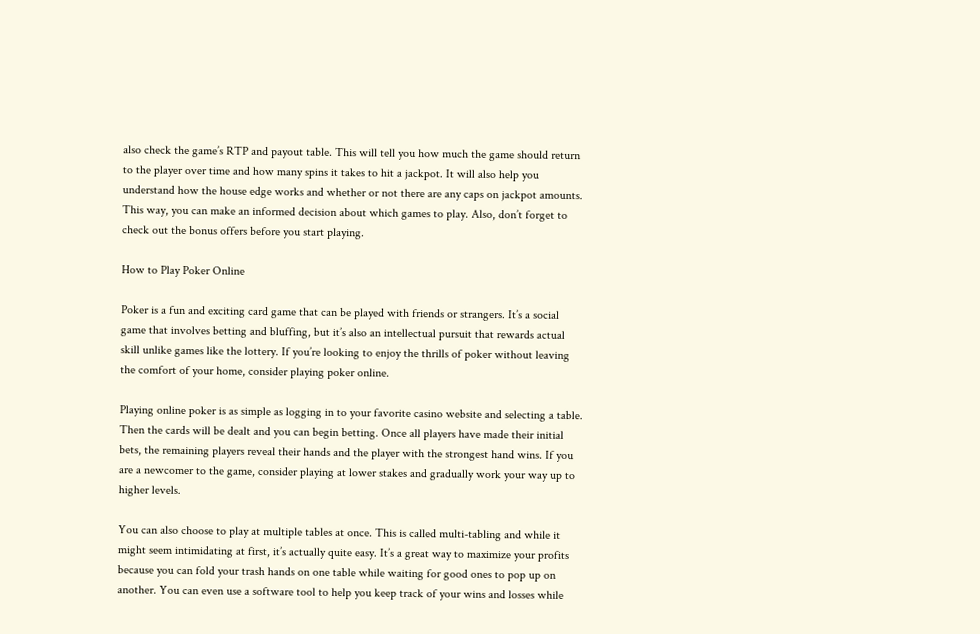also check the game’s RTP and payout table. This will tell you how much the game should return to the player over time and how many spins it takes to hit a jackpot. It will also help you understand how the house edge works and whether or not there are any caps on jackpot amounts. This way, you can make an informed decision about which games to play. Also, don’t forget to check out the bonus offers before you start playing.

How to Play Poker Online

Poker is a fun and exciting card game that can be played with friends or strangers. It’s a social game that involves betting and bluffing, but it’s also an intellectual pursuit that rewards actual skill unlike games like the lottery. If you’re looking to enjoy the thrills of poker without leaving the comfort of your home, consider playing poker online.

Playing online poker is as simple as logging in to your favorite casino website and selecting a table. Then the cards will be dealt and you can begin betting. Once all players have made their initial bets, the remaining players reveal their hands and the player with the strongest hand wins. If you are a newcomer to the game, consider playing at lower stakes and gradually work your way up to higher levels.

You can also choose to play at multiple tables at once. This is called multi-tabling and while it might seem intimidating at first, it’s actually quite easy. It’s a great way to maximize your profits because you can fold your trash hands on one table while waiting for good ones to pop up on another. You can even use a software tool to help you keep track of your wins and losses while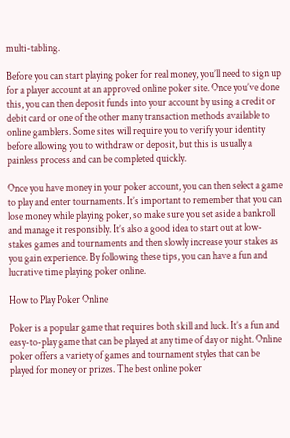multi-tabling.

Before you can start playing poker for real money, you’ll need to sign up for a player account at an approved online poker site. Once you’ve done this, you can then deposit funds into your account by using a credit or debit card or one of the other many transaction methods available to online gamblers. Some sites will require you to verify your identity before allowing you to withdraw or deposit, but this is usually a painless process and can be completed quickly.

Once you have money in your poker account, you can then select a game to play and enter tournaments. It’s important to remember that you can lose money while playing poker, so make sure you set aside a bankroll and manage it responsibly. It’s also a good idea to start out at low-stakes games and tournaments and then slowly increase your stakes as you gain experience. By following these tips, you can have a fun and lucrative time playing poker online.

How to Play Poker Online

Poker is a popular game that requires both skill and luck. It’s a fun and easy-to-play game that can be played at any time of day or night. Online poker offers a variety of games and tournament styles that can be played for money or prizes. The best online poker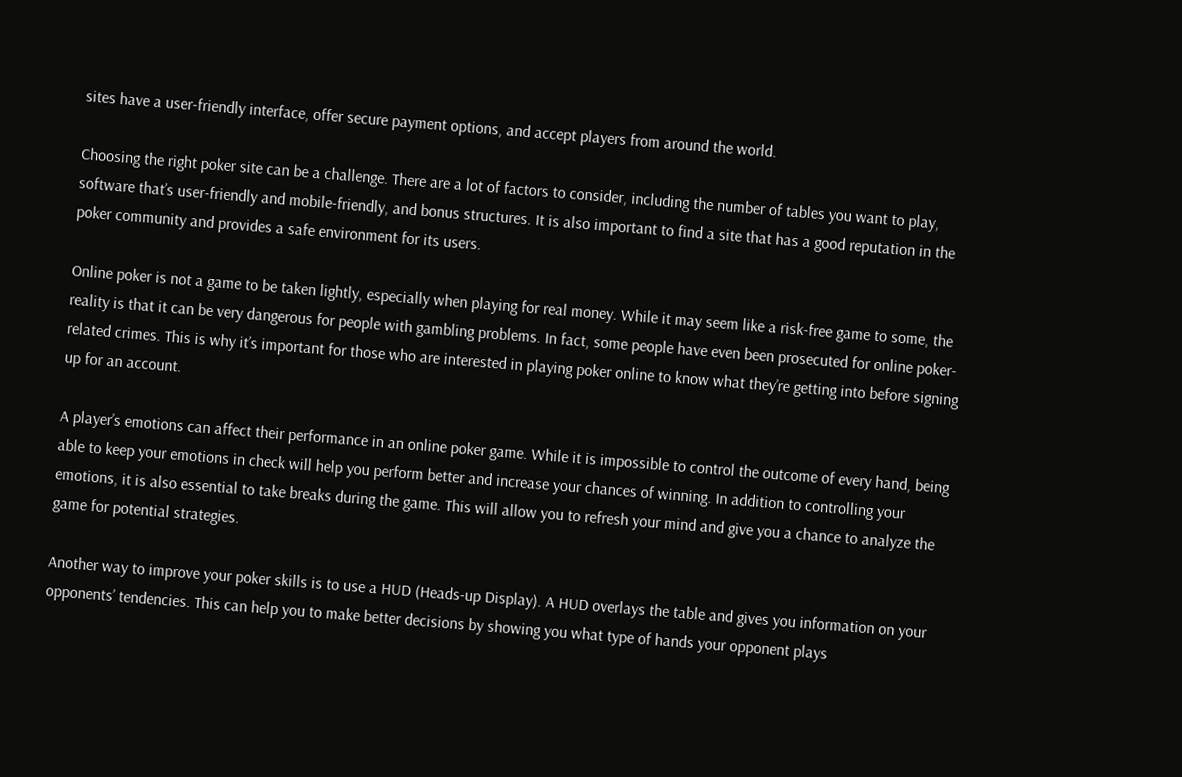sites have a user-friendly interface, offer secure payment options, and accept players from around the world.

Choosing the right poker site can be a challenge. There are a lot of factors to consider, including the number of tables you want to play, software that’s user-friendly and mobile-friendly, and bonus structures. It is also important to find a site that has a good reputation in the poker community and provides a safe environment for its users.

Online poker is not a game to be taken lightly, especially when playing for real money. While it may seem like a risk-free game to some, the reality is that it can be very dangerous for people with gambling problems. In fact, some people have even been prosecuted for online poker-related crimes. This is why it’s important for those who are interested in playing poker online to know what they’re getting into before signing up for an account.

A player’s emotions can affect their performance in an online poker game. While it is impossible to control the outcome of every hand, being able to keep your emotions in check will help you perform better and increase your chances of winning. In addition to controlling your emotions, it is also essential to take breaks during the game. This will allow you to refresh your mind and give you a chance to analyze the game for potential strategies.

Another way to improve your poker skills is to use a HUD (Heads-up Display). A HUD overlays the table and gives you information on your opponents’ tendencies. This can help you to make better decisions by showing you what type of hands your opponent plays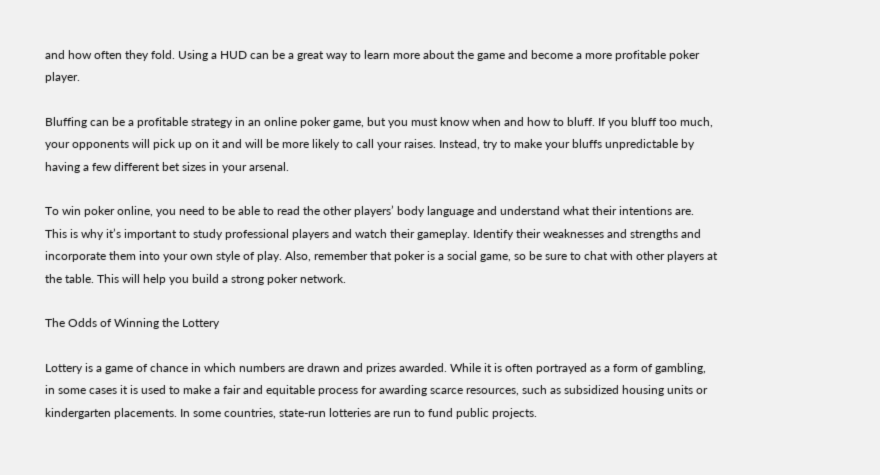and how often they fold. Using a HUD can be a great way to learn more about the game and become a more profitable poker player.

Bluffing can be a profitable strategy in an online poker game, but you must know when and how to bluff. If you bluff too much, your opponents will pick up on it and will be more likely to call your raises. Instead, try to make your bluffs unpredictable by having a few different bet sizes in your arsenal.

To win poker online, you need to be able to read the other players’ body language and understand what their intentions are. This is why it’s important to study professional players and watch their gameplay. Identify their weaknesses and strengths and incorporate them into your own style of play. Also, remember that poker is a social game, so be sure to chat with other players at the table. This will help you build a strong poker network.

The Odds of Winning the Lottery

Lottery is a game of chance in which numbers are drawn and prizes awarded. While it is often portrayed as a form of gambling, in some cases it is used to make a fair and equitable process for awarding scarce resources, such as subsidized housing units or kindergarten placements. In some countries, state-run lotteries are run to fund public projects.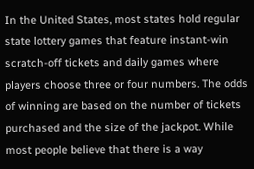In the United States, most states hold regular state lottery games that feature instant-win scratch-off tickets and daily games where players choose three or four numbers. The odds of winning are based on the number of tickets purchased and the size of the jackpot. While most people believe that there is a way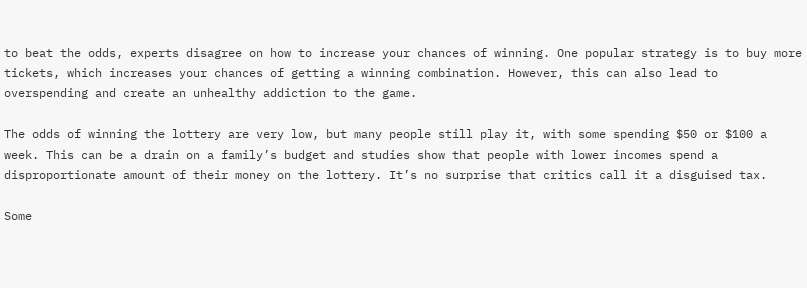to beat the odds, experts disagree on how to increase your chances of winning. One popular strategy is to buy more tickets, which increases your chances of getting a winning combination. However, this can also lead to overspending and create an unhealthy addiction to the game.

The odds of winning the lottery are very low, but many people still play it, with some spending $50 or $100 a week. This can be a drain on a family’s budget and studies show that people with lower incomes spend a disproportionate amount of their money on the lottery. It’s no surprise that critics call it a disguised tax.

Some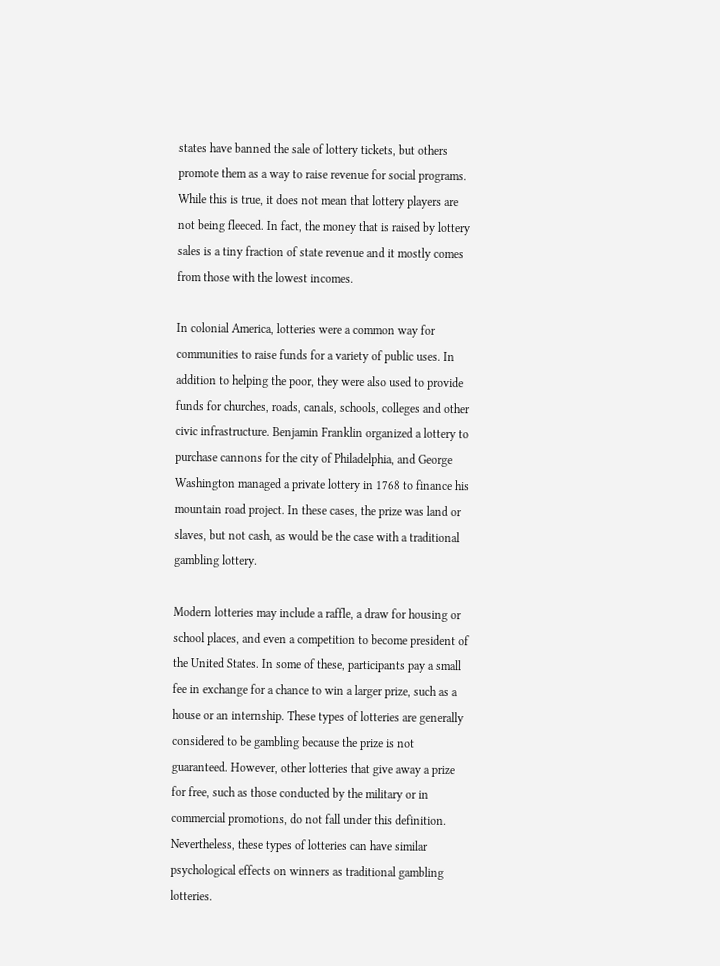states have banned the sale of lottery tickets, but others promote them as a way to raise revenue for social programs. While this is true, it does not mean that lottery players are not being fleeced. In fact, the money that is raised by lottery sales is a tiny fraction of state revenue and it mostly comes from those with the lowest incomes.

In colonial America, lotteries were a common way for communities to raise funds for a variety of public uses. In addition to helping the poor, they were also used to provide funds for churches, roads, canals, schools, colleges and other civic infrastructure. Benjamin Franklin organized a lottery to purchase cannons for the city of Philadelphia, and George Washington managed a private lottery in 1768 to finance his mountain road project. In these cases, the prize was land or slaves, but not cash, as would be the case with a traditional gambling lottery.

Modern lotteries may include a raffle, a draw for housing or school places, and even a competition to become president of the United States. In some of these, participants pay a small fee in exchange for a chance to win a larger prize, such as a house or an internship. These types of lotteries are generally considered to be gambling because the prize is not guaranteed. However, other lotteries that give away a prize for free, such as those conducted by the military or in commercial promotions, do not fall under this definition. Nevertheless, these types of lotteries can have similar psychological effects on winners as traditional gambling lotteries.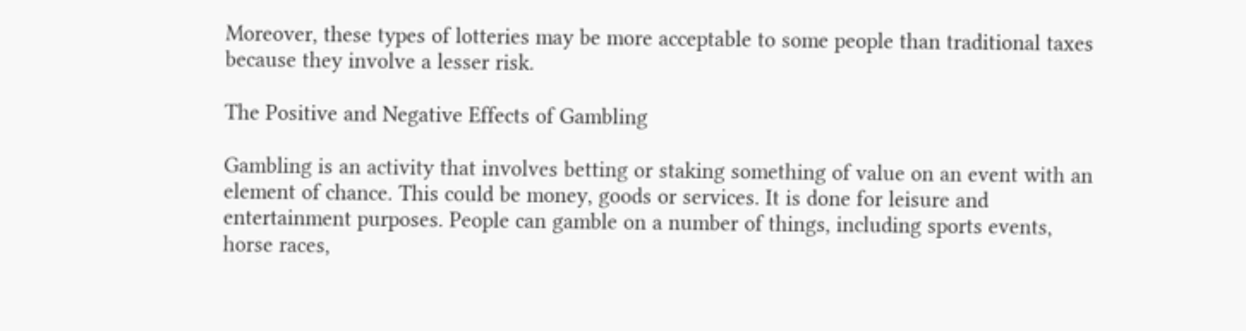Moreover, these types of lotteries may be more acceptable to some people than traditional taxes because they involve a lesser risk.

The Positive and Negative Effects of Gambling

Gambling is an activity that involves betting or staking something of value on an event with an element of chance. This could be money, goods or services. It is done for leisure and entertainment purposes. People can gamble on a number of things, including sports events, horse races,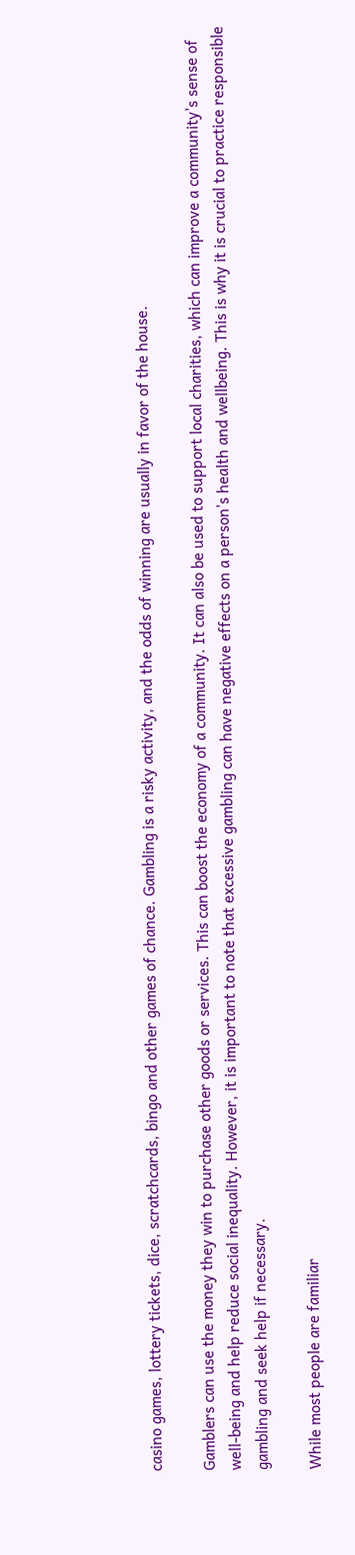casino games, lottery tickets, dice, scratchcards, bingo and other games of chance. Gambling is a risky activity, and the odds of winning are usually in favor of the house.

Gamblers can use the money they win to purchase other goods or services. This can boost the economy of a community. It can also be used to support local charities, which can improve a community’s sense of well-being and help reduce social inequality. However, it is important to note that excessive gambling can have negative effects on a person’s health and wellbeing. This is why it is crucial to practice responsible gambling and seek help if necessary.

While most people are familiar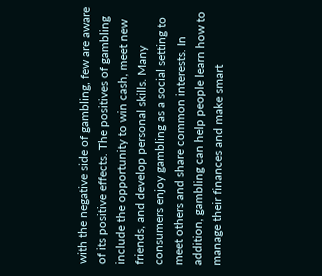with the negative side of gambling, few are aware of its positive effects. The positives of gambling include the opportunity to win cash, meet new friends, and develop personal skills. Many consumers enjoy gambling as a social setting to meet others and share common interests. In addition, gambling can help people learn how to manage their finances and make smart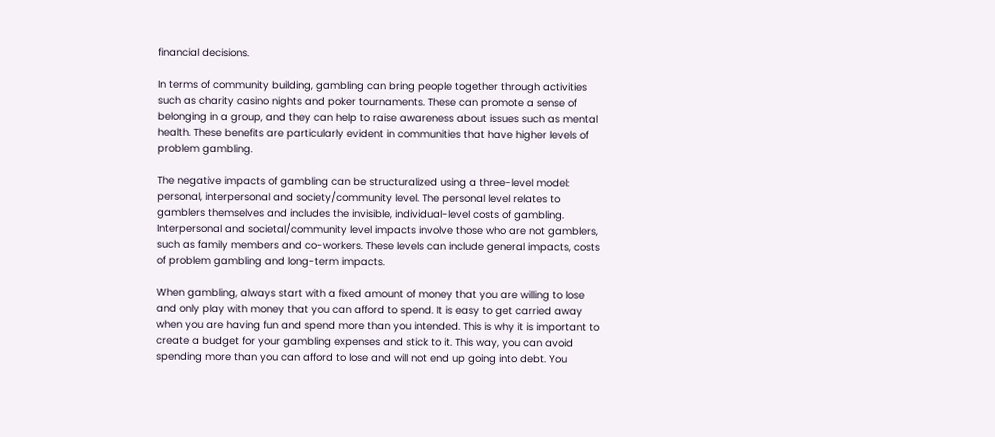financial decisions.

In terms of community building, gambling can bring people together through activities such as charity casino nights and poker tournaments. These can promote a sense of belonging in a group, and they can help to raise awareness about issues such as mental health. These benefits are particularly evident in communities that have higher levels of problem gambling.

The negative impacts of gambling can be structuralized using a three-level model: personal, interpersonal and society/community level. The personal level relates to gamblers themselves and includes the invisible, individual-level costs of gambling. Interpersonal and societal/community level impacts involve those who are not gamblers, such as family members and co-workers. These levels can include general impacts, costs of problem gambling and long-term impacts.

When gambling, always start with a fixed amount of money that you are willing to lose and only play with money that you can afford to spend. It is easy to get carried away when you are having fun and spend more than you intended. This is why it is important to create a budget for your gambling expenses and stick to it. This way, you can avoid spending more than you can afford to lose and will not end up going into debt. You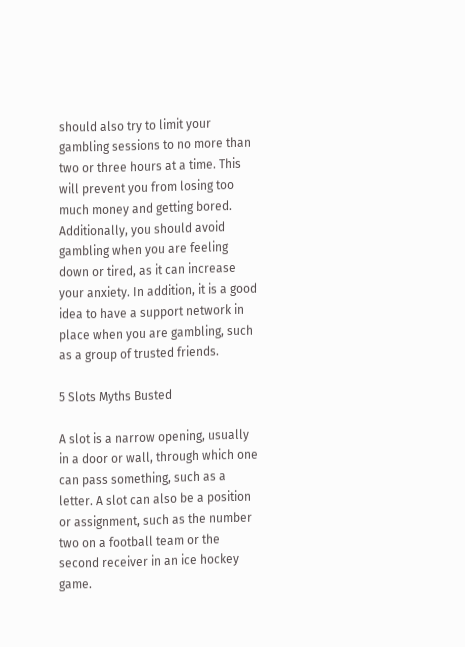should also try to limit your gambling sessions to no more than two or three hours at a time. This will prevent you from losing too much money and getting bored. Additionally, you should avoid gambling when you are feeling down or tired, as it can increase your anxiety. In addition, it is a good idea to have a support network in place when you are gambling, such as a group of trusted friends.

5 Slots Myths Busted

A slot is a narrow opening, usually in a door or wall, through which one can pass something, such as a letter. A slot can also be a position or assignment, such as the number two on a football team or the second receiver in an ice hockey game.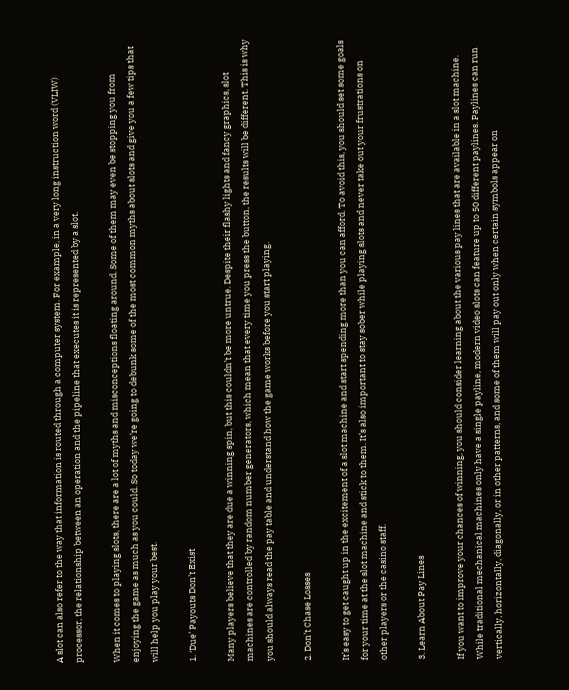A slot can also refer to the way that information is routed through a computer system. For example, in a very long instruction word (VLIW) processor, the relationship between an operation and the pipeline that executes it is represented by a slot.

When it comes to playing slots, there are a lot of myths and misconceptions floating around. Some of them may even be stopping you from enjoying the game as much as you could. So today we’re going to debunk some of the most common myths about slots and give you a few tips that will help you play your best.

1. ‘Due’ Payouts Don’t Exist

Many players believe that they are due a winning spin, but this couldn’t be more untrue. Despite their flashy lights and fancy graphics, slot machines are controlled by random number generators, which mean that every time you press the button, the results will be different. This is why you should always read the pay table and understand how the game works before you start playing.

2. Don’t Chase Losses

It’s easy to get caught up in the excitement of a slot machine and start spending more than you can afford. To avoid this, you should set some goals for your time at the slot machine and stick to them. It’s also important to stay sober while playing slots and never take out your frustrations on other players or the casino staff.

3. Learn About Pay Lines

If you want to improve your chances of winning, you should consider learning about the various pay lines that are available in a slot machine. While traditional mechanical machines only have a single payline, modern video slots can feature up to 50 different paylines. Paylines can run vertically, horizontally, diagonally, or in other patterns, and some of them will pay out only when certain symbols appear on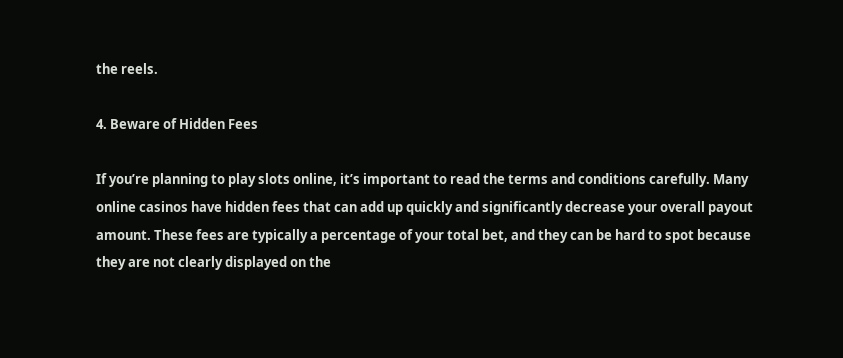the reels.

4. Beware of Hidden Fees

If you’re planning to play slots online, it’s important to read the terms and conditions carefully. Many online casinos have hidden fees that can add up quickly and significantly decrease your overall payout amount. These fees are typically a percentage of your total bet, and they can be hard to spot because they are not clearly displayed on the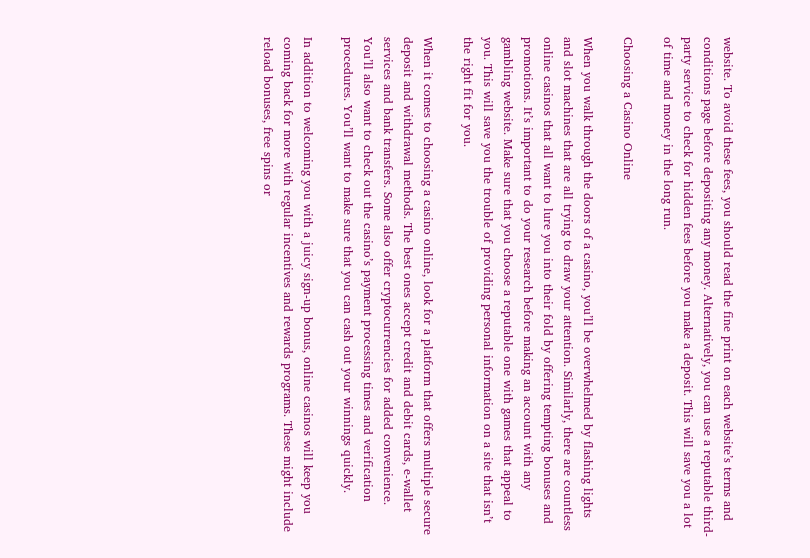website. To avoid these fees, you should read the fine print on each website’s terms and conditions page before depositing any money. Alternatively, you can use a reputable third-party service to check for hidden fees before you make a deposit. This will save you a lot of time and money in the long run.

Choosing a Casino Online

When you walk through the doors of a casino, you’ll be overwhelmed by flashing lights and slot machines that are all trying to draw your attention. Similarly, there are countless online casinos that all want to lure you into their fold by offering tempting bonuses and promotions. It’s important to do your research before making an account with any gambling website. Make sure that you choose a reputable one with games that appeal to you. This will save you the trouble of providing personal information on a site that isn’t the right fit for you.

When it comes to choosing a casino online, look for a platform that offers multiple secure deposit and withdrawal methods. The best ones accept credit and debit cards, e-wallet services and bank transfers. Some also offer cryptocurrencies for added convenience. You’ll also want to check out the casino’s payment processing times and verification procedures. You’ll want to make sure that you can cash out your winnings quickly.

In addition to welcoming you with a juicy sign-up bonus, online casinos will keep you coming back for more with regular incentives and rewards programs. These might include reload bonuses, free spins or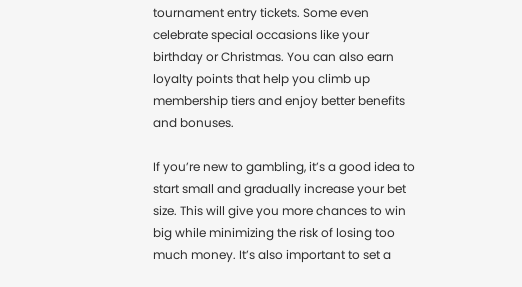tournament entry tickets. Some even celebrate special occasions like your birthday or Christmas. You can also earn loyalty points that help you climb up membership tiers and enjoy better benefits and bonuses.

If you’re new to gambling, it’s a good idea to start small and gradually increase your bet size. This will give you more chances to win big while minimizing the risk of losing too much money. It’s also important to set a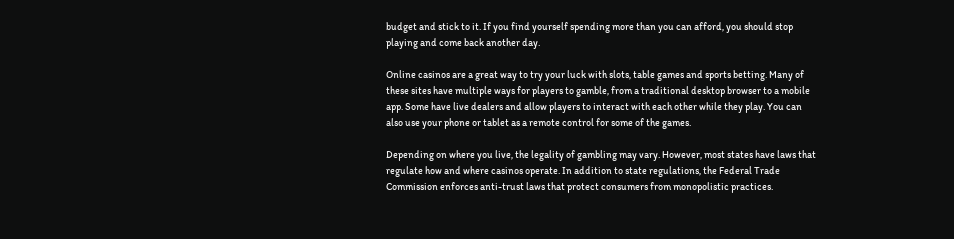budget and stick to it. If you find yourself spending more than you can afford, you should stop playing and come back another day.

Online casinos are a great way to try your luck with slots, table games and sports betting. Many of these sites have multiple ways for players to gamble, from a traditional desktop browser to a mobile app. Some have live dealers and allow players to interact with each other while they play. You can also use your phone or tablet as a remote control for some of the games.

Depending on where you live, the legality of gambling may vary. However, most states have laws that regulate how and where casinos operate. In addition to state regulations, the Federal Trade Commission enforces anti-trust laws that protect consumers from monopolistic practices.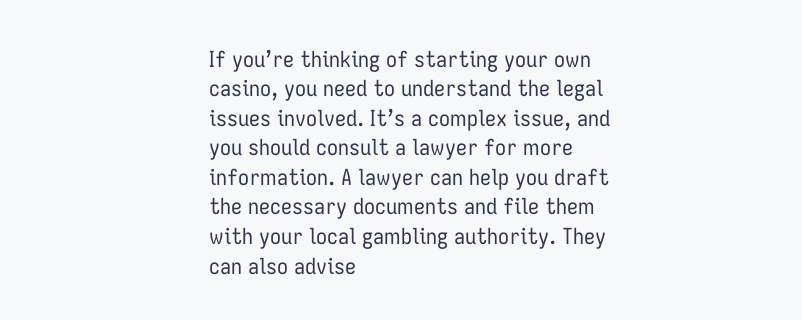If you’re thinking of starting your own casino, you need to understand the legal issues involved. It’s a complex issue, and you should consult a lawyer for more information. A lawyer can help you draft the necessary documents and file them with your local gambling authority. They can also advise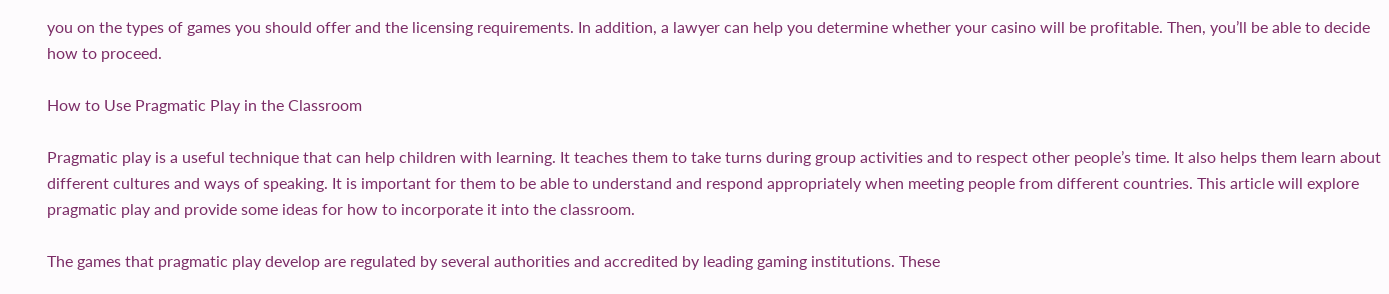you on the types of games you should offer and the licensing requirements. In addition, a lawyer can help you determine whether your casino will be profitable. Then, you’ll be able to decide how to proceed.

How to Use Pragmatic Play in the Classroom

Pragmatic play is a useful technique that can help children with learning. It teaches them to take turns during group activities and to respect other people’s time. It also helps them learn about different cultures and ways of speaking. It is important for them to be able to understand and respond appropriately when meeting people from different countries. This article will explore pragmatic play and provide some ideas for how to incorporate it into the classroom.

The games that pragmatic play develop are regulated by several authorities and accredited by leading gaming institutions. These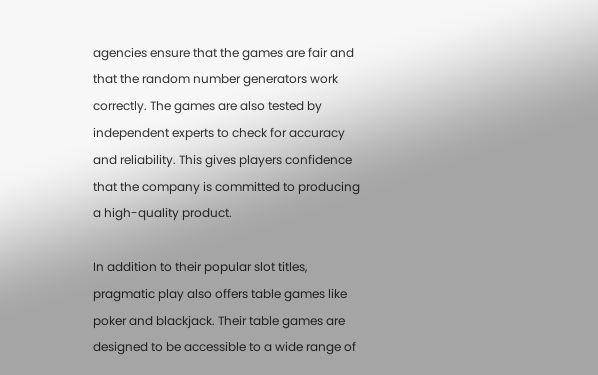agencies ensure that the games are fair and that the random number generators work correctly. The games are also tested by independent experts to check for accuracy and reliability. This gives players confidence that the company is committed to producing a high-quality product.

In addition to their popular slot titles, pragmatic play also offers table games like poker and blackjack. Their table games are designed to be accessible to a wide range of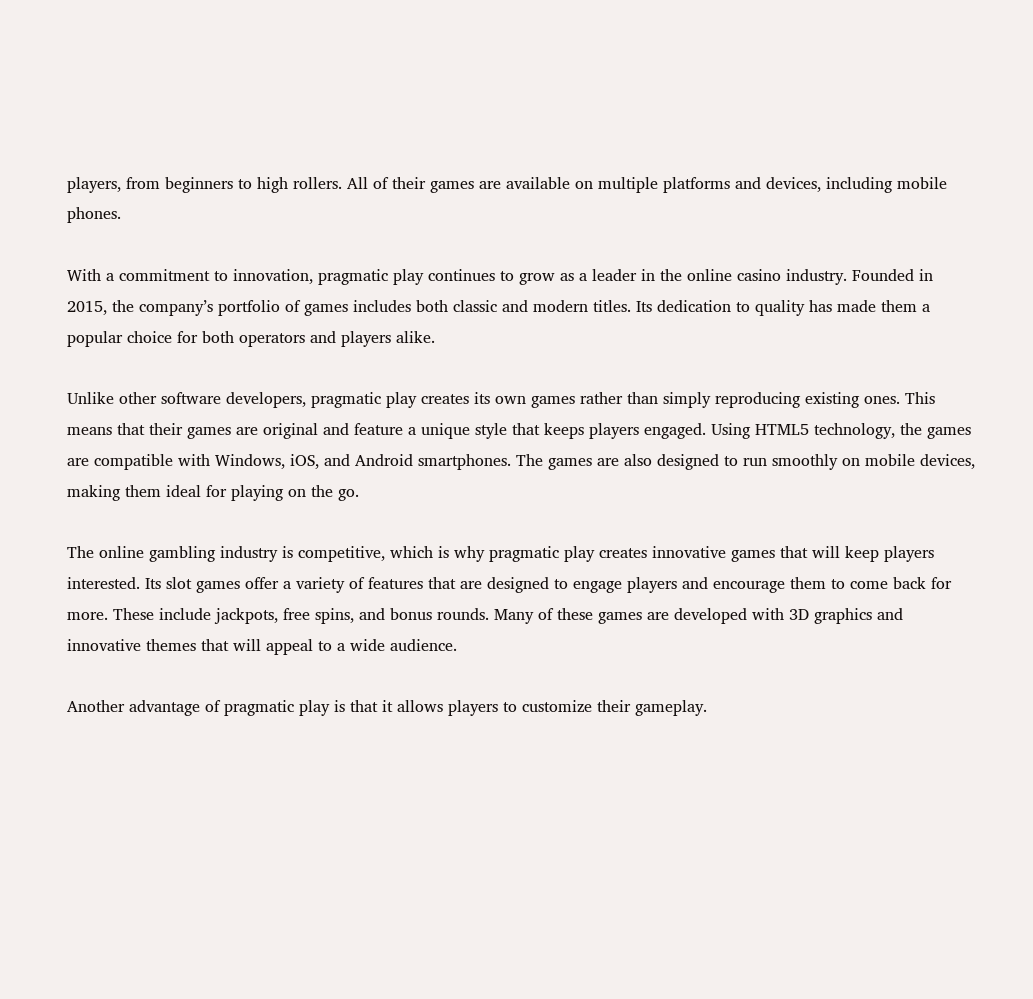players, from beginners to high rollers. All of their games are available on multiple platforms and devices, including mobile phones.

With a commitment to innovation, pragmatic play continues to grow as a leader in the online casino industry. Founded in 2015, the company’s portfolio of games includes both classic and modern titles. Its dedication to quality has made them a popular choice for both operators and players alike.

Unlike other software developers, pragmatic play creates its own games rather than simply reproducing existing ones. This means that their games are original and feature a unique style that keeps players engaged. Using HTML5 technology, the games are compatible with Windows, iOS, and Android smartphones. The games are also designed to run smoothly on mobile devices, making them ideal for playing on the go.

The online gambling industry is competitive, which is why pragmatic play creates innovative games that will keep players interested. Its slot games offer a variety of features that are designed to engage players and encourage them to come back for more. These include jackpots, free spins, and bonus rounds. Many of these games are developed with 3D graphics and innovative themes that will appeal to a wide audience.

Another advantage of pragmatic play is that it allows players to customize their gameplay.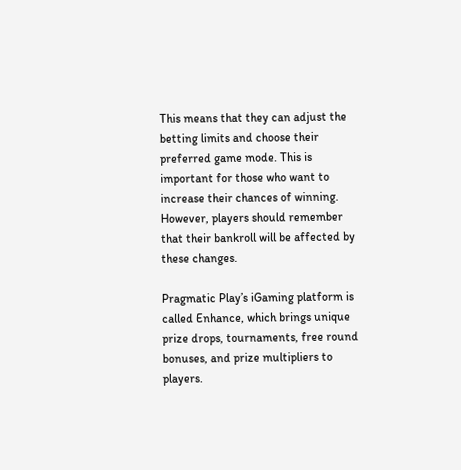This means that they can adjust the betting limits and choose their preferred game mode. This is important for those who want to increase their chances of winning. However, players should remember that their bankroll will be affected by these changes.

Pragmatic Play’s iGaming platform is called Enhance, which brings unique prize drops, tournaments, free round bonuses, and prize multipliers to players.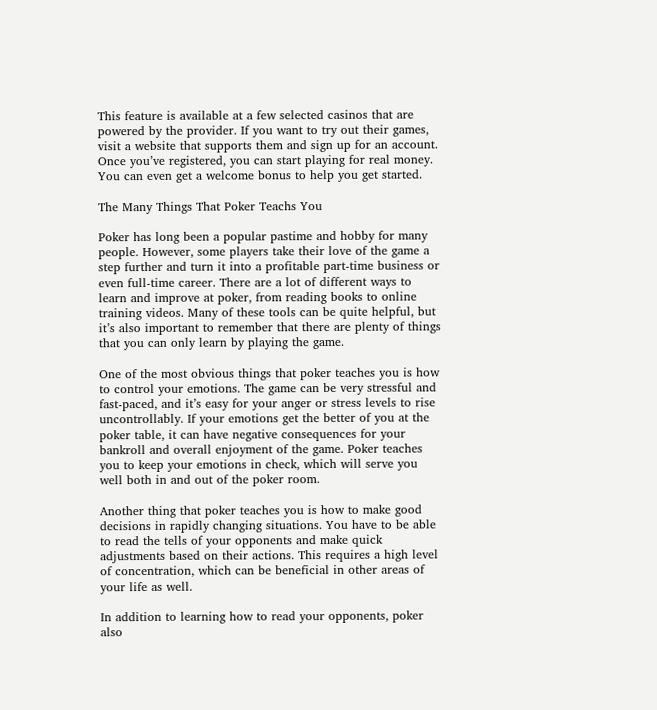This feature is available at a few selected casinos that are powered by the provider. If you want to try out their games, visit a website that supports them and sign up for an account. Once you’ve registered, you can start playing for real money. You can even get a welcome bonus to help you get started.

The Many Things That Poker Teachs You

Poker has long been a popular pastime and hobby for many people. However, some players take their love of the game a step further and turn it into a profitable part-time business or even full-time career. There are a lot of different ways to learn and improve at poker, from reading books to online training videos. Many of these tools can be quite helpful, but it’s also important to remember that there are plenty of things that you can only learn by playing the game.

One of the most obvious things that poker teaches you is how to control your emotions. The game can be very stressful and fast-paced, and it’s easy for your anger or stress levels to rise uncontrollably. If your emotions get the better of you at the poker table, it can have negative consequences for your bankroll and overall enjoyment of the game. Poker teaches you to keep your emotions in check, which will serve you well both in and out of the poker room.

Another thing that poker teaches you is how to make good decisions in rapidly changing situations. You have to be able to read the tells of your opponents and make quick adjustments based on their actions. This requires a high level of concentration, which can be beneficial in other areas of your life as well.

In addition to learning how to read your opponents, poker also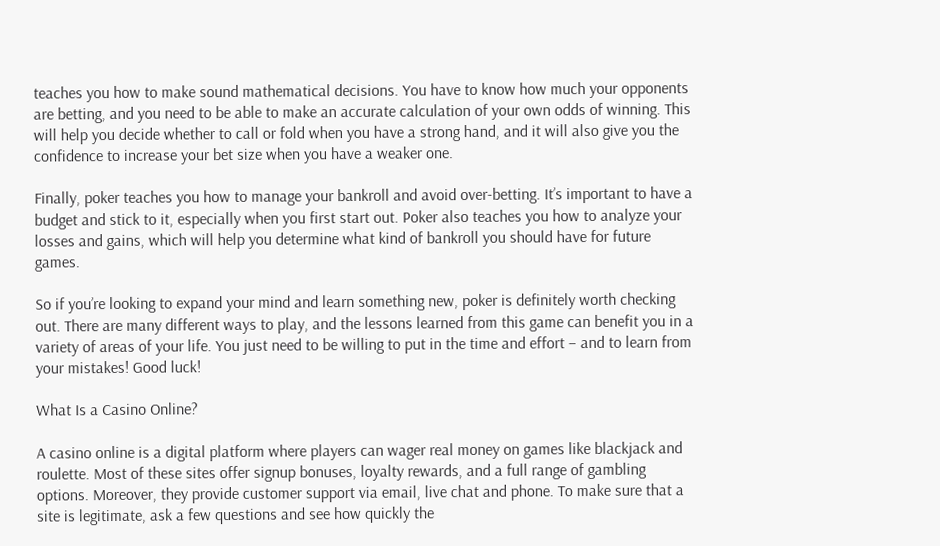teaches you how to make sound mathematical decisions. You have to know how much your opponents are betting, and you need to be able to make an accurate calculation of your own odds of winning. This will help you decide whether to call or fold when you have a strong hand, and it will also give you the confidence to increase your bet size when you have a weaker one.

Finally, poker teaches you how to manage your bankroll and avoid over-betting. It’s important to have a budget and stick to it, especially when you first start out. Poker also teaches you how to analyze your losses and gains, which will help you determine what kind of bankroll you should have for future games.

So if you’re looking to expand your mind and learn something new, poker is definitely worth checking out. There are many different ways to play, and the lessons learned from this game can benefit you in a variety of areas of your life. You just need to be willing to put in the time and effort – and to learn from your mistakes! Good luck!

What Is a Casino Online?

A casino online is a digital platform where players can wager real money on games like blackjack and roulette. Most of these sites offer signup bonuses, loyalty rewards, and a full range of gambling options. Moreover, they provide customer support via email, live chat and phone. To make sure that a site is legitimate, ask a few questions and see how quickly the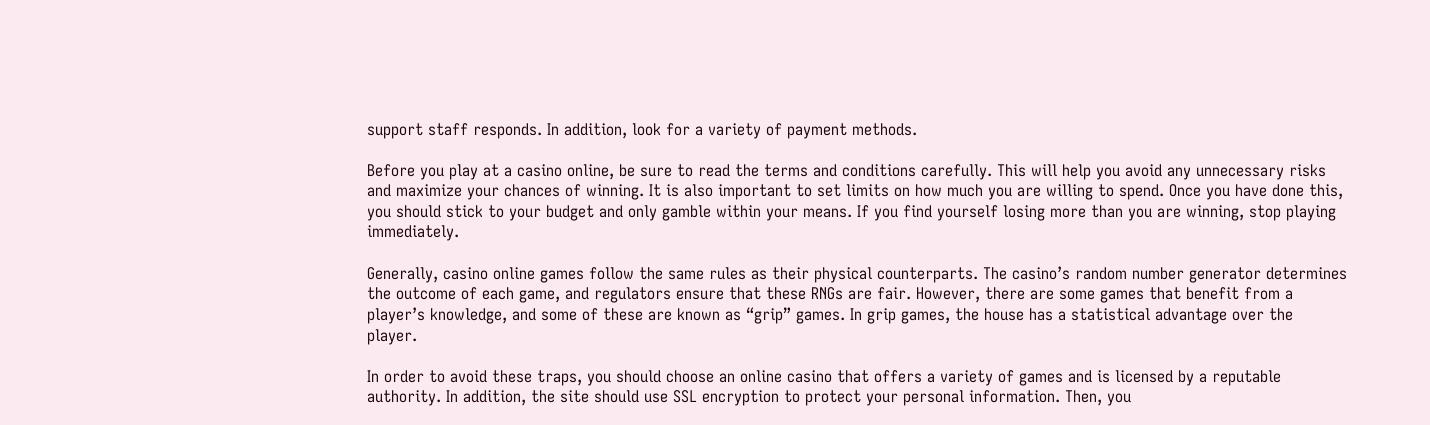support staff responds. In addition, look for a variety of payment methods.

Before you play at a casino online, be sure to read the terms and conditions carefully. This will help you avoid any unnecessary risks and maximize your chances of winning. It is also important to set limits on how much you are willing to spend. Once you have done this, you should stick to your budget and only gamble within your means. If you find yourself losing more than you are winning, stop playing immediately.

Generally, casino online games follow the same rules as their physical counterparts. The casino’s random number generator determines the outcome of each game, and regulators ensure that these RNGs are fair. However, there are some games that benefit from a player’s knowledge, and some of these are known as “grip” games. In grip games, the house has a statistical advantage over the player.

In order to avoid these traps, you should choose an online casino that offers a variety of games and is licensed by a reputable authority. In addition, the site should use SSL encryption to protect your personal information. Then, you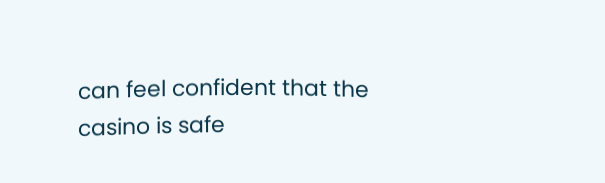can feel confident that the casino is safe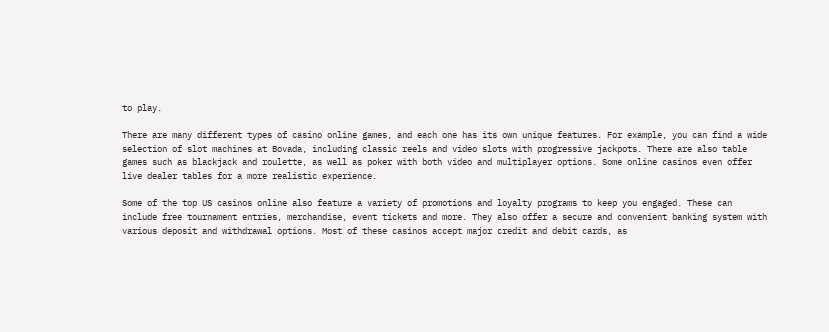to play.

There are many different types of casino online games, and each one has its own unique features. For example, you can find a wide selection of slot machines at Bovada, including classic reels and video slots with progressive jackpots. There are also table games such as blackjack and roulette, as well as poker with both video and multiplayer options. Some online casinos even offer live dealer tables for a more realistic experience.

Some of the top US casinos online also feature a variety of promotions and loyalty programs to keep you engaged. These can include free tournament entries, merchandise, event tickets and more. They also offer a secure and convenient banking system with various deposit and withdrawal options. Most of these casinos accept major credit and debit cards, as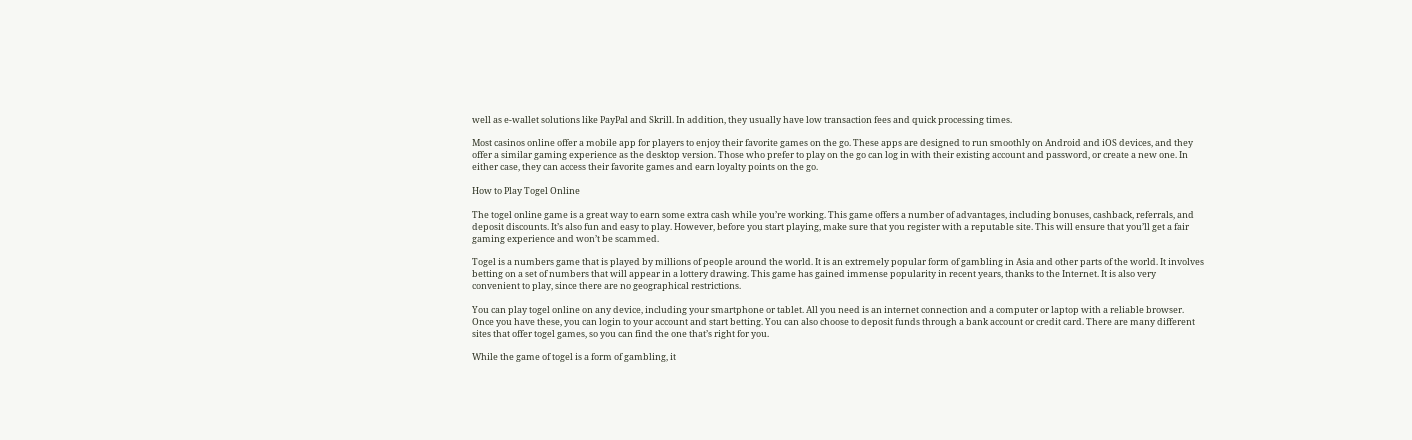well as e-wallet solutions like PayPal and Skrill. In addition, they usually have low transaction fees and quick processing times.

Most casinos online offer a mobile app for players to enjoy their favorite games on the go. These apps are designed to run smoothly on Android and iOS devices, and they offer a similar gaming experience as the desktop version. Those who prefer to play on the go can log in with their existing account and password, or create a new one. In either case, they can access their favorite games and earn loyalty points on the go.

How to Play Togel Online

The togel online game is a great way to earn some extra cash while you’re working. This game offers a number of advantages, including bonuses, cashback, referrals, and deposit discounts. It’s also fun and easy to play. However, before you start playing, make sure that you register with a reputable site. This will ensure that you’ll get a fair gaming experience and won’t be scammed.

Togel is a numbers game that is played by millions of people around the world. It is an extremely popular form of gambling in Asia and other parts of the world. It involves betting on a set of numbers that will appear in a lottery drawing. This game has gained immense popularity in recent years, thanks to the Internet. It is also very convenient to play, since there are no geographical restrictions.

You can play togel online on any device, including your smartphone or tablet. All you need is an internet connection and a computer or laptop with a reliable browser. Once you have these, you can login to your account and start betting. You can also choose to deposit funds through a bank account or credit card. There are many different sites that offer togel games, so you can find the one that’s right for you.

While the game of togel is a form of gambling, it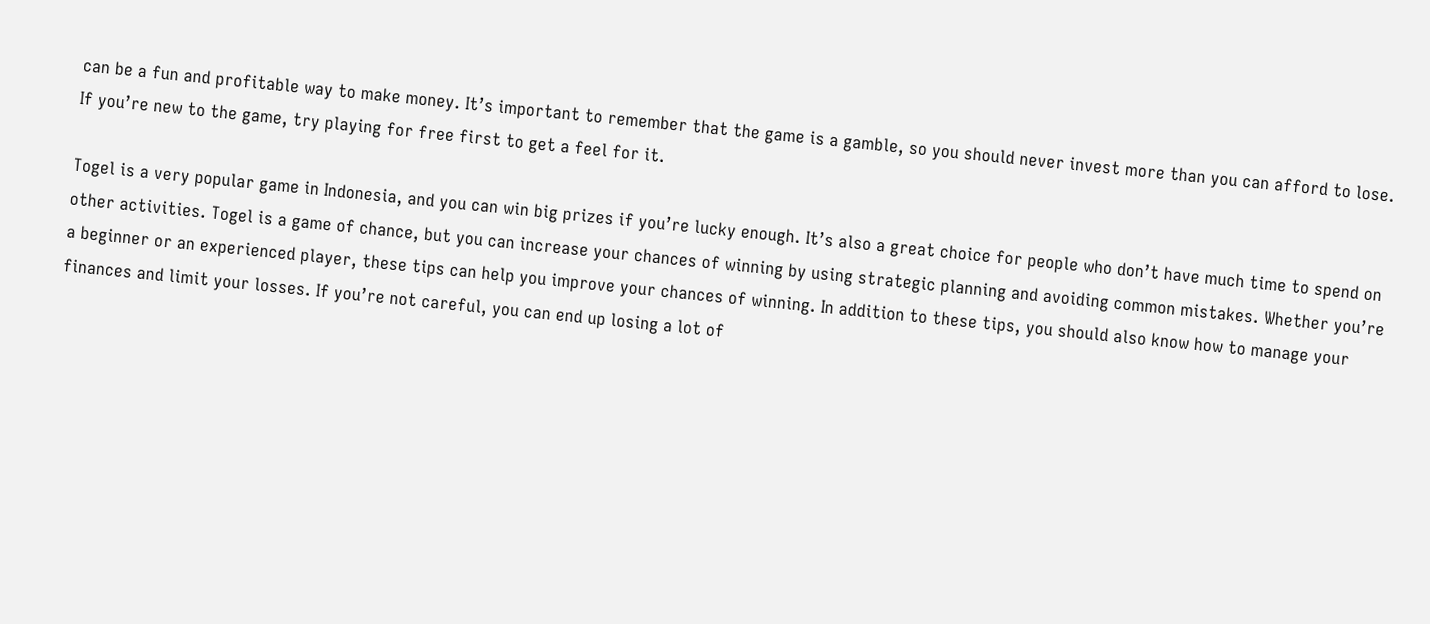can be a fun and profitable way to make money. It’s important to remember that the game is a gamble, so you should never invest more than you can afford to lose. If you’re new to the game, try playing for free first to get a feel for it.

Togel is a very popular game in Indonesia, and you can win big prizes if you’re lucky enough. It’s also a great choice for people who don’t have much time to spend on other activities. Togel is a game of chance, but you can increase your chances of winning by using strategic planning and avoiding common mistakes. Whether you’re a beginner or an experienced player, these tips can help you improve your chances of winning. In addition to these tips, you should also know how to manage your finances and limit your losses. If you’re not careful, you can end up losing a lot of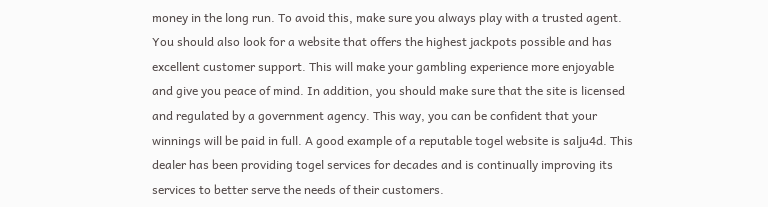money in the long run. To avoid this, make sure you always play with a trusted agent. You should also look for a website that offers the highest jackpots possible and has excellent customer support. This will make your gambling experience more enjoyable and give you peace of mind. In addition, you should make sure that the site is licensed and regulated by a government agency. This way, you can be confident that your winnings will be paid in full. A good example of a reputable togel website is salju4d. This dealer has been providing togel services for decades and is continually improving its services to better serve the needs of their customers.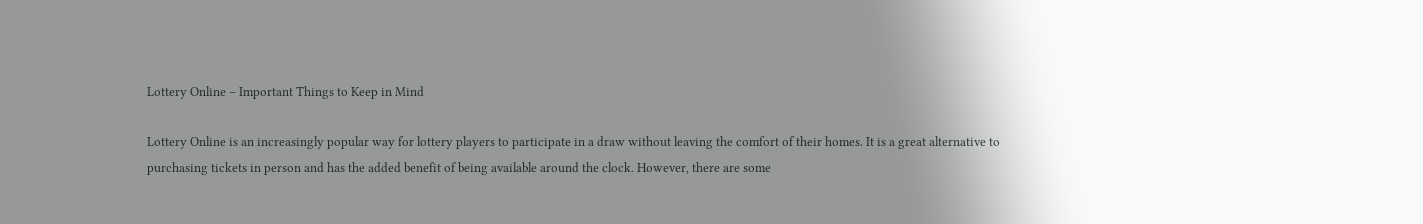Lottery Online – Important Things to Keep in Mind

Lottery Online is an increasingly popular way for lottery players to participate in a draw without leaving the comfort of their homes. It is a great alternative to purchasing tickets in person and has the added benefit of being available around the clock. However, there are some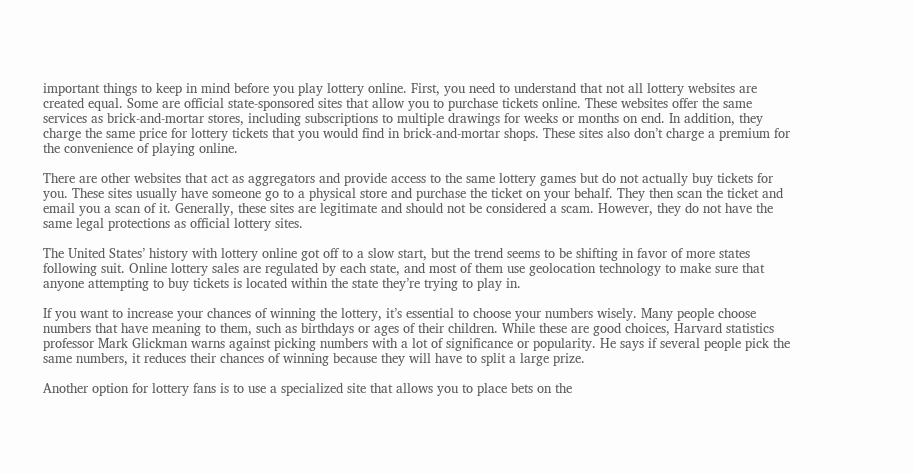important things to keep in mind before you play lottery online. First, you need to understand that not all lottery websites are created equal. Some are official state-sponsored sites that allow you to purchase tickets online. These websites offer the same services as brick-and-mortar stores, including subscriptions to multiple drawings for weeks or months on end. In addition, they charge the same price for lottery tickets that you would find in brick-and-mortar shops. These sites also don’t charge a premium for the convenience of playing online.

There are other websites that act as aggregators and provide access to the same lottery games but do not actually buy tickets for you. These sites usually have someone go to a physical store and purchase the ticket on your behalf. They then scan the ticket and email you a scan of it. Generally, these sites are legitimate and should not be considered a scam. However, they do not have the same legal protections as official lottery sites.

The United States’ history with lottery online got off to a slow start, but the trend seems to be shifting in favor of more states following suit. Online lottery sales are regulated by each state, and most of them use geolocation technology to make sure that anyone attempting to buy tickets is located within the state they’re trying to play in.

If you want to increase your chances of winning the lottery, it’s essential to choose your numbers wisely. Many people choose numbers that have meaning to them, such as birthdays or ages of their children. While these are good choices, Harvard statistics professor Mark Glickman warns against picking numbers with a lot of significance or popularity. He says if several people pick the same numbers, it reduces their chances of winning because they will have to split a large prize.

Another option for lottery fans is to use a specialized site that allows you to place bets on the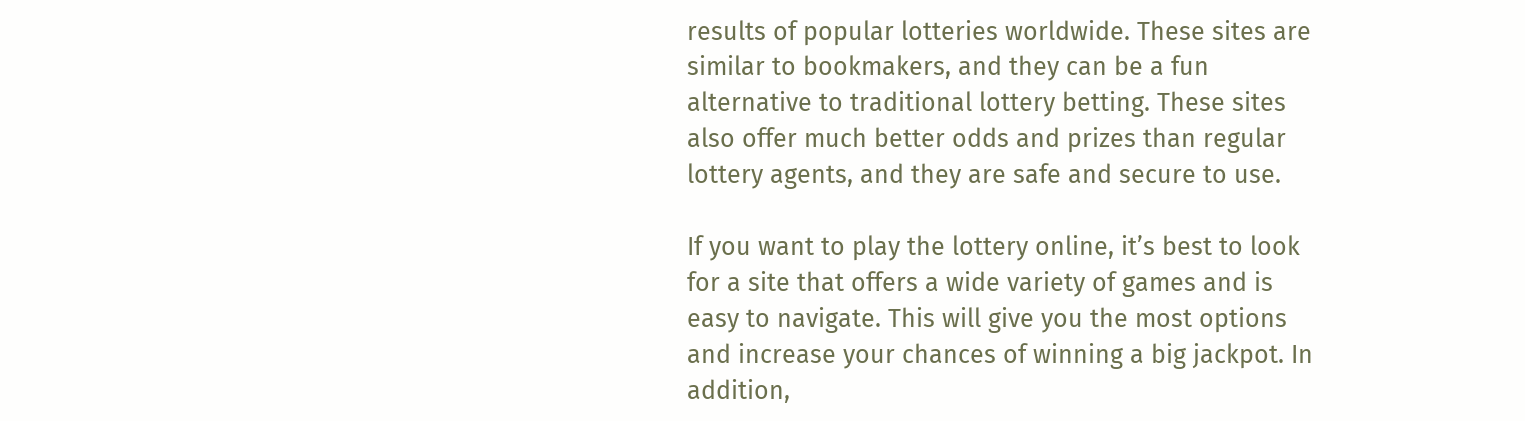results of popular lotteries worldwide. These sites are similar to bookmakers, and they can be a fun alternative to traditional lottery betting. These sites also offer much better odds and prizes than regular lottery agents, and they are safe and secure to use.

If you want to play the lottery online, it’s best to look for a site that offers a wide variety of games and is easy to navigate. This will give you the most options and increase your chances of winning a big jackpot. In addition,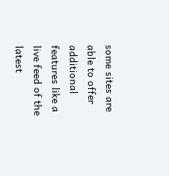some sites are able to offer additional features like a live feed of the latest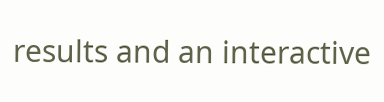results and an interactive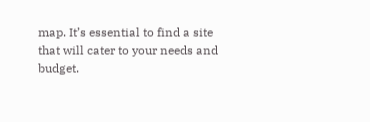map. It’s essential to find a site that will cater to your needs and budget.